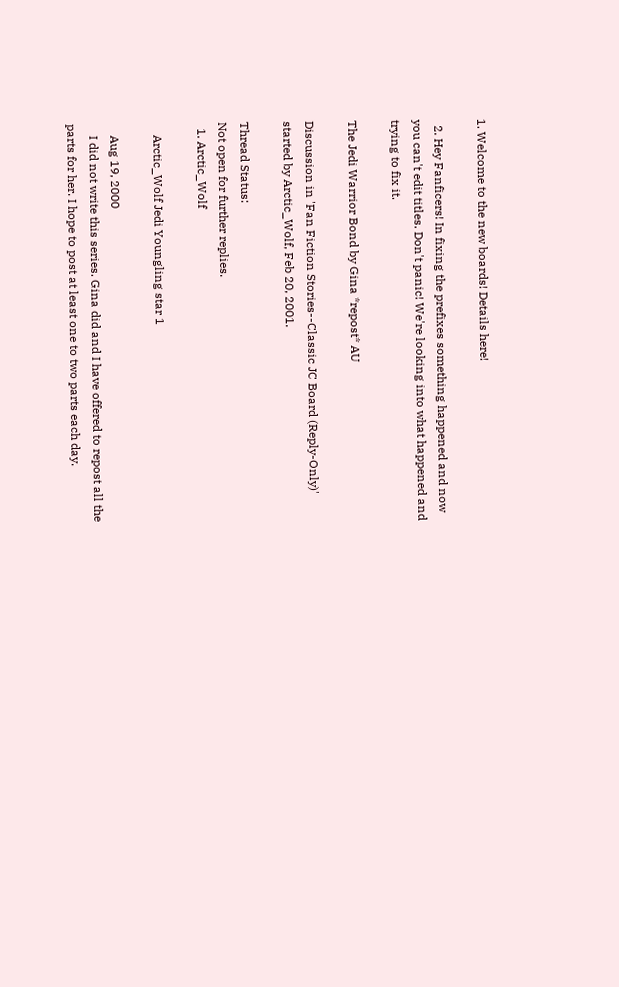1. Welcome to the new boards! Details here!

  2. Hey Fanficers! In fixing the prefixes something happened and now you can't edit titles. Don't panic! We're looking into what happened and trying to fix it.

The Jedi Warrior Bond by Gina *repost* AU

Discussion in 'Fan Fiction Stories--Classic JC Board (Reply-Only)' started by Arctic_Wolf, Feb 20, 2001.

Thread Status:
Not open for further replies.
  1. Arctic_Wolf

    Arctic_Wolf Jedi Youngling star 1

    Aug 19, 2000
    I did not write this series. Gina did and I have offered to repost all the parts for her. I hope to post at least one to two parts each day.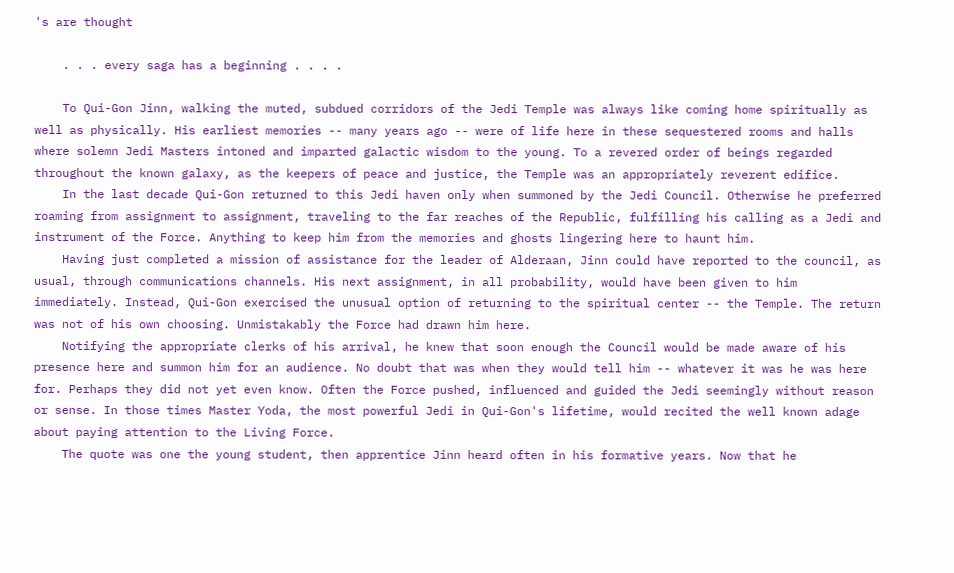's are thought

    . . . every saga has a beginning . . . .

    To Qui-Gon Jinn, walking the muted, subdued corridors of the Jedi Temple was always like coming home spiritually as well as physically. His earliest memories -- many years ago -- were of life here in these sequestered rooms and halls where solemn Jedi Masters intoned and imparted galactic wisdom to the young. To a revered order of beings regarded throughout the known galaxy, as the keepers of peace and justice, the Temple was an appropriately reverent edifice.
    In the last decade Qui-Gon returned to this Jedi haven only when summoned by the Jedi Council. Otherwise he preferred roaming from assignment to assignment, traveling to the far reaches of the Republic, fulfilling his calling as a Jedi and instrument of the Force. Anything to keep him from the memories and ghosts lingering here to haunt him.
    Having just completed a mission of assistance for the leader of Alderaan, Jinn could have reported to the council, as usual, through communications channels. His next assignment, in all probability, would have been given to him immediately. Instead, Qui-Gon exercised the unusual option of returning to the spiritual center -- the Temple. The return was not of his own choosing. Unmistakably the Force had drawn him here.
    Notifying the appropriate clerks of his arrival, he knew that soon enough the Council would be made aware of his presence here and summon him for an audience. No doubt that was when they would tell him -- whatever it was he was here for. Perhaps they did not yet even know. Often the Force pushed, influenced and guided the Jedi seemingly without reason or sense. In those times Master Yoda, the most powerful Jedi in Qui-Gon's lifetime, would recited the well known adage about paying attention to the Living Force.
    The quote was one the young student, then apprentice Jinn heard often in his formative years. Now that he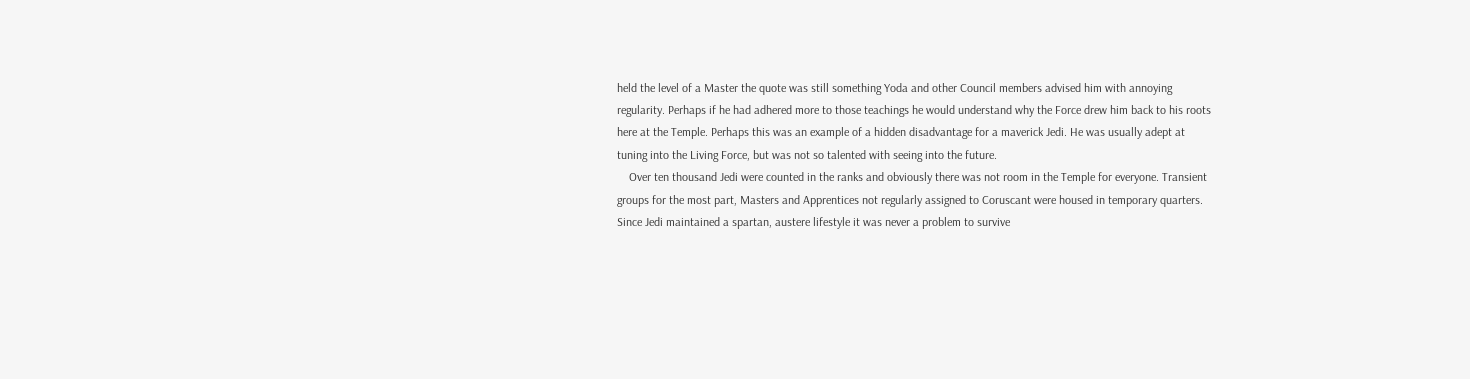held the level of a Master the quote was still something Yoda and other Council members advised him with annoying regularity. Perhaps if he had adhered more to those teachings he would understand why the Force drew him back to his roots here at the Temple. Perhaps this was an example of a hidden disadvantage for a maverick Jedi. He was usually adept at tuning into the Living Force, but was not so talented with seeing into the future.
    Over ten thousand Jedi were counted in the ranks and obviously there was not room in the Temple for everyone. Transient groups for the most part, Masters and Apprentices not regularly assigned to Coruscant were housed in temporary quarters. Since Jedi maintained a spartan, austere lifestyle it was never a problem to survive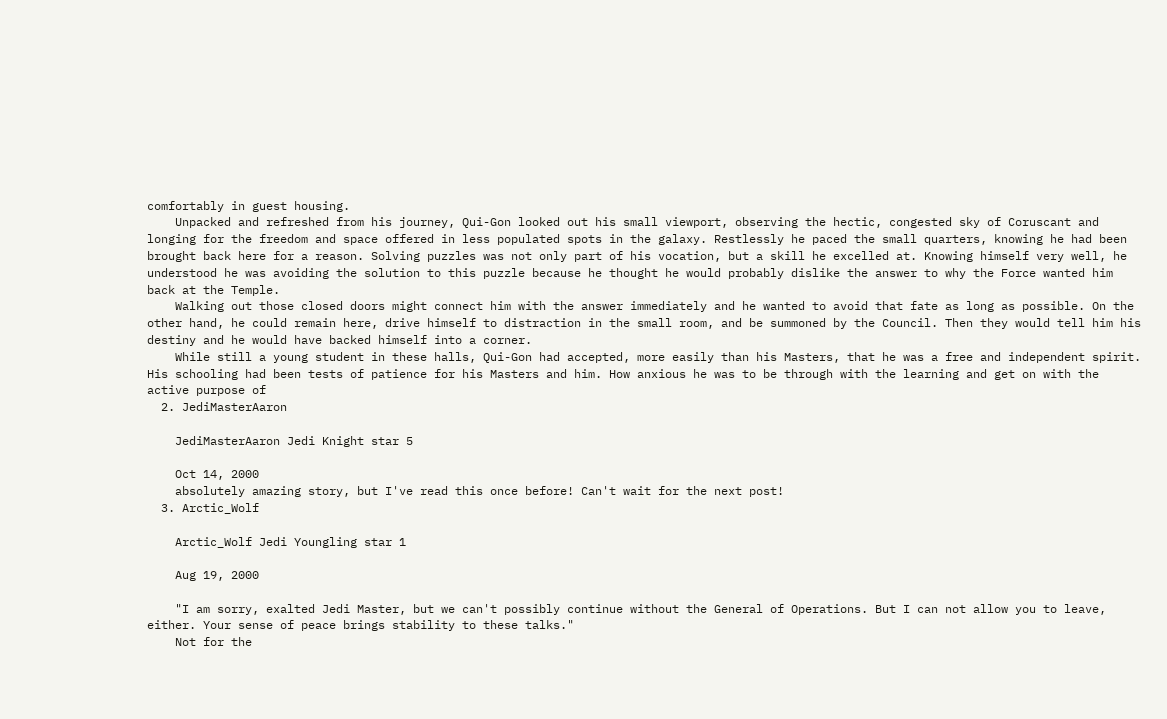comfortably in guest housing.
    Unpacked and refreshed from his journey, Qui-Gon looked out his small viewport, observing the hectic, congested sky of Coruscant and longing for the freedom and space offered in less populated spots in the galaxy. Restlessly he paced the small quarters, knowing he had been brought back here for a reason. Solving puzzles was not only part of his vocation, but a skill he excelled at. Knowing himself very well, he understood he was avoiding the solution to this puzzle because he thought he would probably dislike the answer to why the Force wanted him back at the Temple.
    Walking out those closed doors might connect him with the answer immediately and he wanted to avoid that fate as long as possible. On the other hand, he could remain here, drive himself to distraction in the small room, and be summoned by the Council. Then they would tell him his destiny and he would have backed himself into a corner.
    While still a young student in these halls, Qui-Gon had accepted, more easily than his Masters, that he was a free and independent spirit. His schooling had been tests of patience for his Masters and him. How anxious he was to be through with the learning and get on with the active purpose of
  2. JediMasterAaron

    JediMasterAaron Jedi Knight star 5

    Oct 14, 2000
    absolutely amazing story, but I've read this once before! Can't wait for the next post!
  3. Arctic_Wolf

    Arctic_Wolf Jedi Youngling star 1

    Aug 19, 2000

    "I am sorry, exalted Jedi Master, but we can't possibly continue without the General of Operations. But I can not allow you to leave, either. Your sense of peace brings stability to these talks."
    Not for the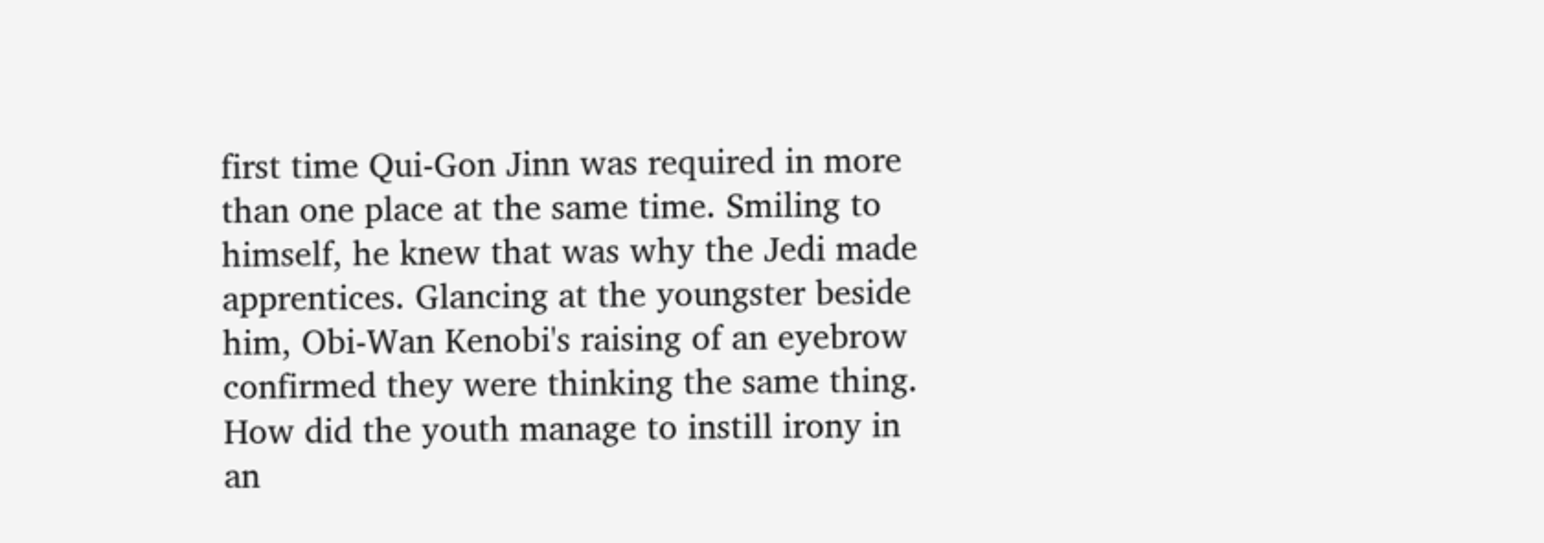first time Qui-Gon Jinn was required in more than one place at the same time. Smiling to himself, he knew that was why the Jedi made apprentices. Glancing at the youngster beside him, Obi-Wan Kenobi's raising of an eyebrow confirmed they were thinking the same thing. How did the youth manage to instill irony in an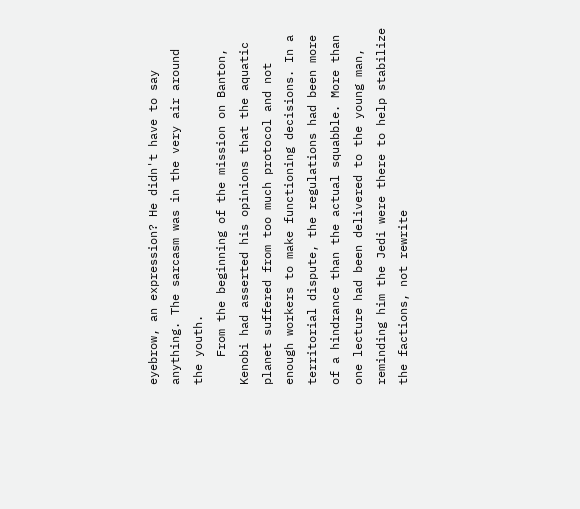eyebrow, an expression? He didn't have to say anything. The sarcasm was in the very air around the youth.
    From the beginning of the mission on Banton, Kenobi had asserted his opinions that the aquatic planet suffered from too much protocol and not enough workers to make functioning decisions. In a territorial dispute, the regulations had been more of a hindrance than the actual squabble. More than one lecture had been delivered to the young man, reminding him the Jedi were there to help stabilize the factions, not rewrite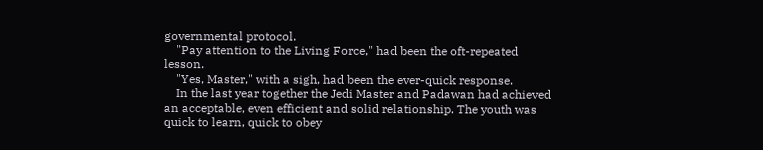governmental protocol.
    "Pay attention to the Living Force," had been the oft-repeated lesson.
    "Yes, Master," with a sigh, had been the ever-quick response.
    In the last year together the Jedi Master and Padawan had achieved an acceptable, even efficient and solid relationship. The youth was quick to learn, quick to obey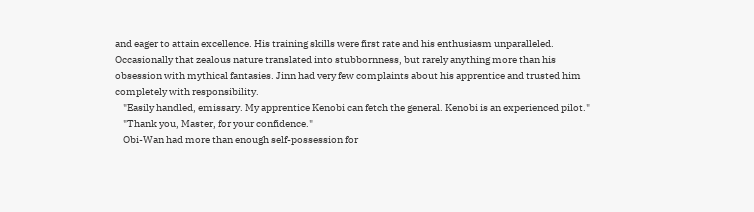and eager to attain excellence. His training skills were first rate and his enthusiasm unparalleled. Occasionally that zealous nature translated into stubbornness, but rarely anything more than his obsession with mythical fantasies. Jinn had very few complaints about his apprentice and trusted him completely with responsibility.
    "Easily handled, emissary. My apprentice Kenobi can fetch the general. Kenobi is an experienced pilot."
    "Thank you, Master, for your confidence."
    Obi-Wan had more than enough self-possession for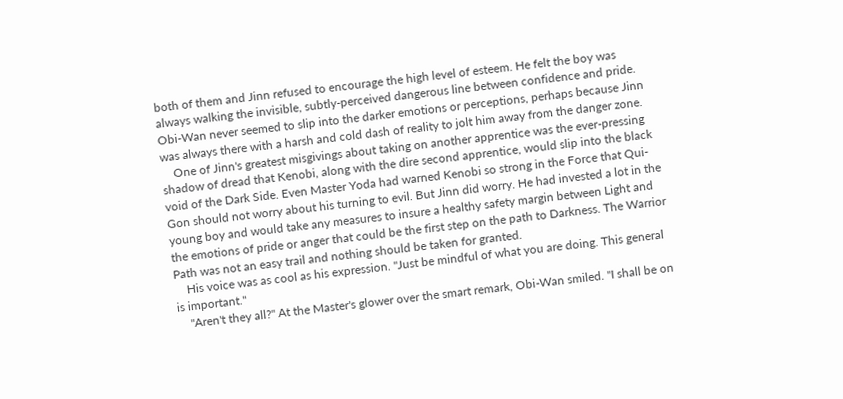both of them and Jinn refused to encourage the high level of esteem. He felt the boy was always walking the invisible, subtly-perceived dangerous line between confidence and pride. Obi-Wan never seemed to slip into the darker emotions or perceptions, perhaps because Jinn was always there with a harsh and cold dash of reality to jolt him away from the danger zone.
    One of Jinn's greatest misgivings about taking on another apprentice was the ever-pressing shadow of dread that Kenobi, along with the dire second apprentice, would slip into the black void of the Dark Side. Even Master Yoda had warned Kenobi so strong in the Force that Qui-Gon should not worry about his turning to evil. But Jinn did worry. He had invested a lot in the young boy and would take any measures to insure a healthy safety margin between Light and the emotions of pride or anger that could be the first step on the path to Darkness. The Warrior Path was not an easy trail and nothing should be taken for granted.
    His voice was as cool as his expression. "Just be mindful of what you are doing. This general is important."
    "Aren't they all?" At the Master's glower over the smart remark, Obi-Wan smiled. "I shall be on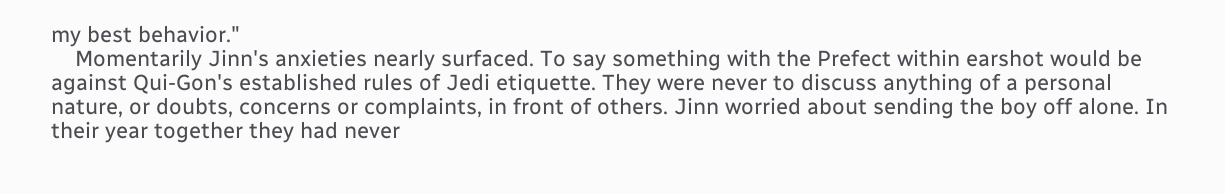my best behavior."
    Momentarily Jinn's anxieties nearly surfaced. To say something with the Prefect within earshot would be against Qui-Gon's established rules of Jedi etiquette. They were never to discuss anything of a personal nature, or doubts, concerns or complaints, in front of others. Jinn worried about sending the boy off alone. In their year together they had never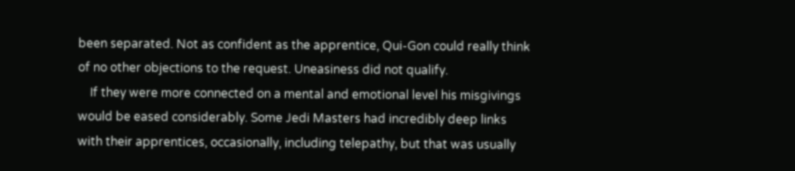been separated. Not as confident as the apprentice, Qui-Gon could really think of no other objections to the request. Uneasiness did not qualify.
    If they were more connected on a mental and emotional level his misgivings would be eased considerably. Some Jedi Masters had incredibly deep links with their apprentices, occasionally, including telepathy, but that was usually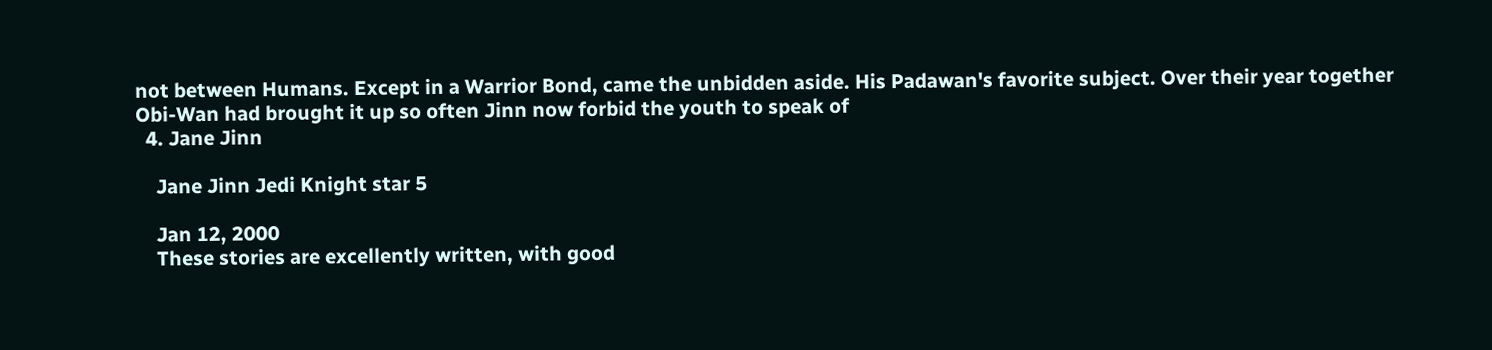not between Humans. Except in a Warrior Bond, came the unbidden aside. His Padawan's favorite subject. Over their year together Obi-Wan had brought it up so often Jinn now forbid the youth to speak of
  4. Jane Jinn

    Jane Jinn Jedi Knight star 5

    Jan 12, 2000
    These stories are excellently written, with good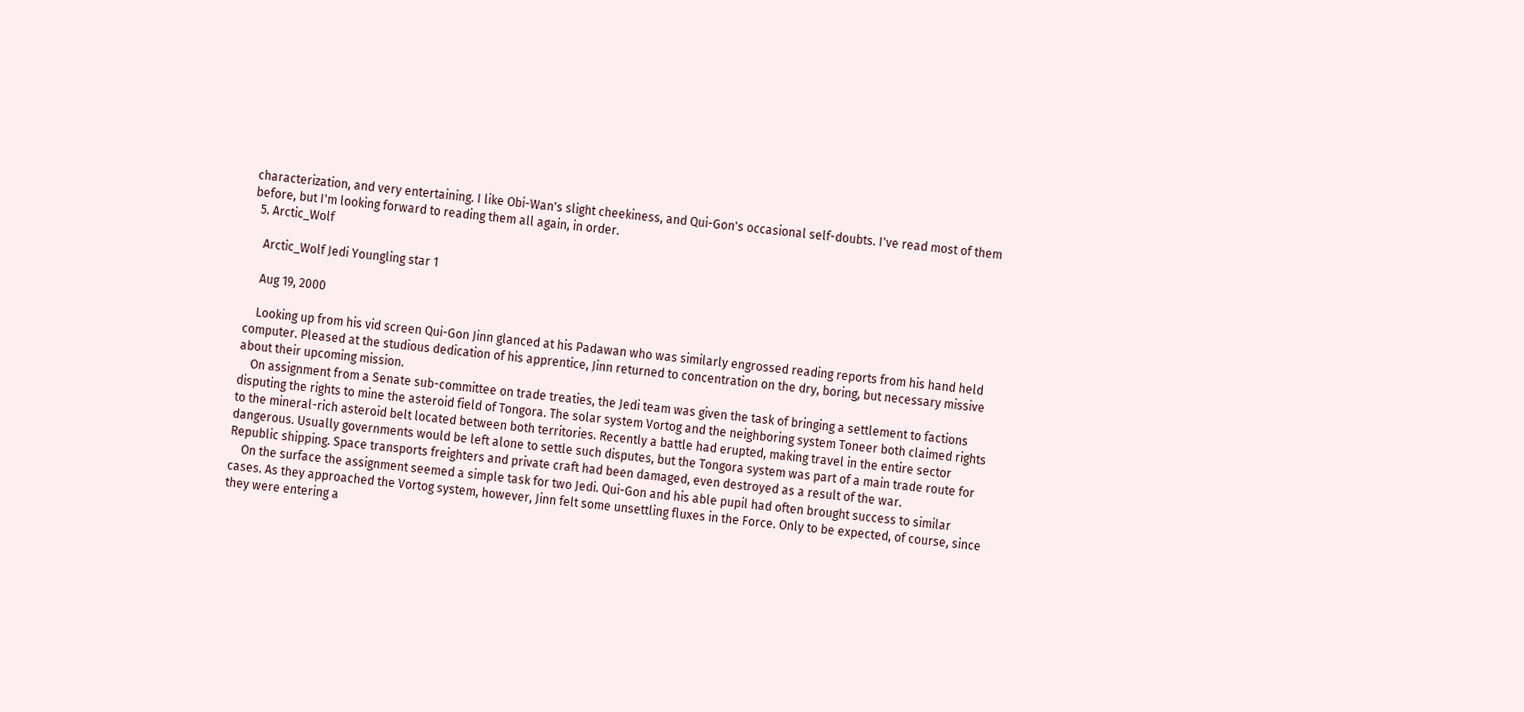characterization, and very entertaining. I like Obi-Wan's slight cheekiness, and Qui-Gon's occasional self-doubts. I've read most of them before, but I'm looking forward to reading them all again, in order.
  5. Arctic_Wolf

    Arctic_Wolf Jedi Youngling star 1

    Aug 19, 2000

    Looking up from his vid screen Qui-Gon Jinn glanced at his Padawan who was similarly engrossed reading reports from his hand held computer. Pleased at the studious dedication of his apprentice, Jinn returned to concentration on the dry, boring, but necessary missive about their upcoming mission.
    On assignment from a Senate sub-committee on trade treaties, the Jedi team was given the task of bringing a settlement to factions disputing the rights to mine the asteroid field of Tongora. The solar system Vortog and the neighboring system Toneer both claimed rights to the mineral-rich asteroid belt located between both territories. Recently a battle had erupted, making travel in the entire sector dangerous. Usually governments would be left alone to settle such disputes, but the Tongora system was part of a main trade route for Republic shipping. Space transports freighters and private craft had been damaged, even destroyed as a result of the war.
    On the surface the assignment seemed a simple task for two Jedi. Qui-Gon and his able pupil had often brought success to similar cases. As they approached the Vortog system, however, Jinn felt some unsettling fluxes in the Force. Only to be expected, of course, since they were entering a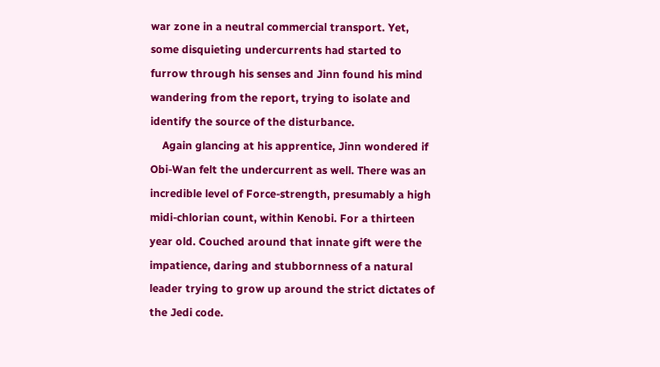war zone in a neutral commercial transport. Yet, some disquieting undercurrents had started to furrow through his senses and Jinn found his mind wandering from the report, trying to isolate and identify the source of the disturbance.
    Again glancing at his apprentice, Jinn wondered if Obi-Wan felt the undercurrent as well. There was an incredible level of Force-strength, presumably a high midi-chlorian count, within Kenobi. For a thirteen year old. Couched around that innate gift were the impatience, daring and stubbornness of a natural leader trying to grow up around the strict dictates of the Jedi code.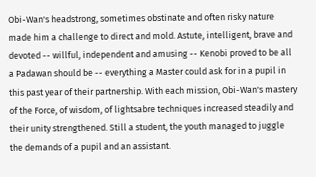Obi-Wan's headstrong, sometimes obstinate and often risky nature made him a challenge to direct and mold. Astute, intelligent, brave and devoted -- willful, independent and amusing -- Kenobi proved to be all a Padawan should be -- everything a Master could ask for in a pupil in this past year of their partnership. With each mission, Obi-Wan's mastery of the Force, of wisdom, of lightsabre techniques increased steadily and their unity strengthened. Still a student, the youth managed to juggle the demands of a pupil and an assistant.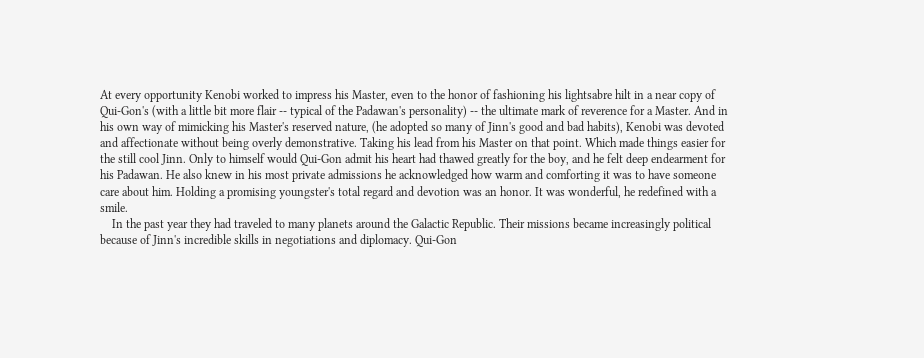At every opportunity Kenobi worked to impress his Master, even to the honor of fashioning his lightsabre hilt in a near copy of Qui-Gon's (with a little bit more flair -- typical of the Padawan's personality) -- the ultimate mark of reverence for a Master. And in his own way of mimicking his Master's reserved nature, (he adopted so many of Jinn's good and bad habits), Kenobi was devoted and affectionate without being overly demonstrative. Taking his lead from his Master on that point. Which made things easier for the still cool Jinn. Only to himself would Qui-Gon admit his heart had thawed greatly for the boy, and he felt deep endearment for his Padawan. He also knew in his most private admissions he acknowledged how warm and comforting it was to have someone care about him. Holding a promising youngster's total regard and devotion was an honor. It was wonderful, he redefined with a smile.
    In the past year they had traveled to many planets around the Galactic Republic. Their missions became increasingly political because of Jinn's incredible skills in negotiations and diplomacy. Qui-Gon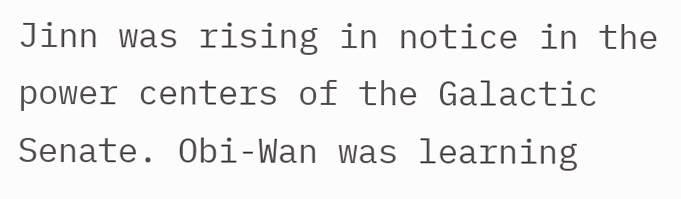Jinn was rising in notice in the power centers of the Galactic Senate. Obi-Wan was learning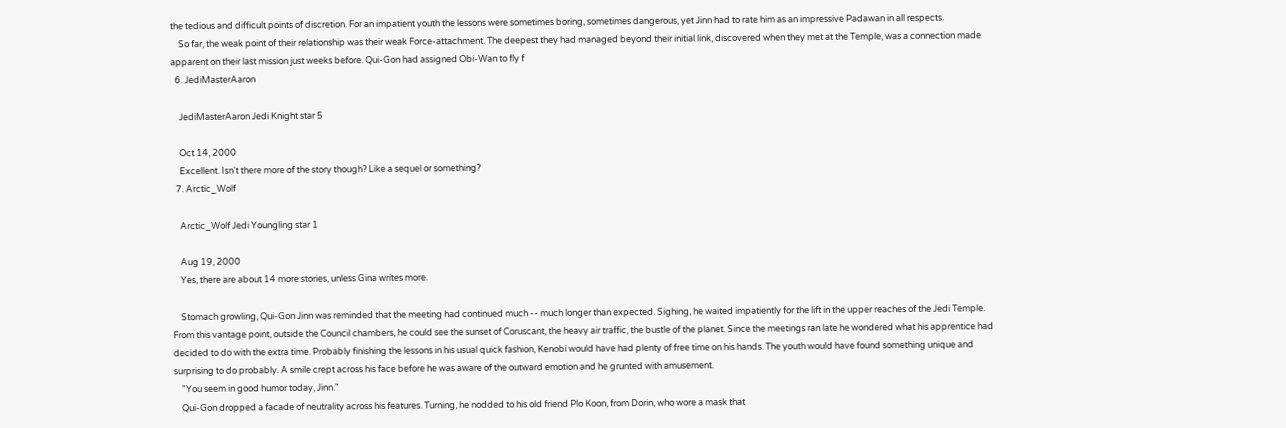the tedious and difficult points of discretion. For an impatient youth the lessons were sometimes boring, sometimes dangerous, yet Jinn had to rate him as an impressive Padawan in all respects.
    So far, the weak point of their relationship was their weak Force-attachment. The deepest they had managed beyond their initial link, discovered when they met at the Temple, was a connection made apparent on their last mission just weeks before. Qui-Gon had assigned Obi-Wan to fly f
  6. JediMasterAaron

    JediMasterAaron Jedi Knight star 5

    Oct 14, 2000
    Excellent. Isn't there more of the story though? Like a sequel or something?
  7. Arctic_Wolf

    Arctic_Wolf Jedi Youngling star 1

    Aug 19, 2000
    Yes, there are about 14 more stories, unless Gina writes more.

    Stomach growling, Qui-Gon Jinn was reminded that the meeting had continued much -- much longer than expected. Sighing, he waited impatiently for the lift in the upper reaches of the Jedi Temple. From this vantage point, outside the Council chambers, he could see the sunset of Coruscant, the heavy air traffic, the bustle of the planet. Since the meetings ran late he wondered what his apprentice had decided to do with the extra time. Probably finishing the lessons in his usual quick fashion, Kenobi would have had plenty of free time on his hands. The youth would have found something unique and surprising to do probably. A smile crept across his face before he was aware of the outward emotion and he grunted with amusement.
    "You seem in good humor today, Jinn."
    Qui-Gon dropped a facade of neutrality across his features. Turning, he nodded to his old friend Plo Koon, from Dorin, who wore a mask that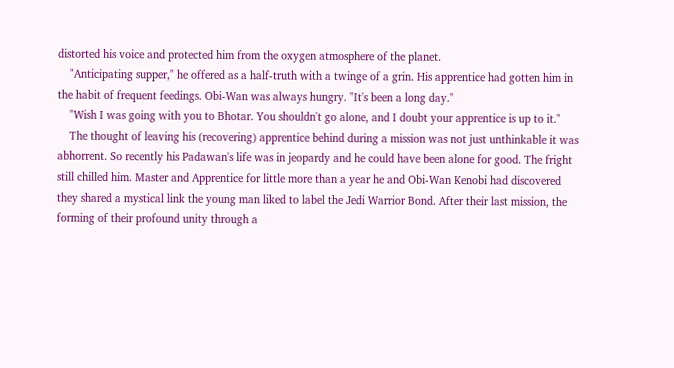distorted his voice and protected him from the oxygen atmosphere of the planet.
    "Anticipating supper," he offered as a half-truth with a twinge of a grin. His apprentice had gotten him in the habit of frequent feedings. Obi-Wan was always hungry. "It's been a long day."
    "Wish I was going with you to Bhotar. You shouldn't go alone, and I doubt your apprentice is up to it."
    The thought of leaving his (recovering) apprentice behind during a mission was not just unthinkable it was abhorrent. So recently his Padawan's life was in jeopardy and he could have been alone for good. The fright still chilled him. Master and Apprentice for little more than a year he and Obi-Wan Kenobi had discovered they shared a mystical link the young man liked to label the Jedi Warrior Bond. After their last mission, the forming of their profound unity through a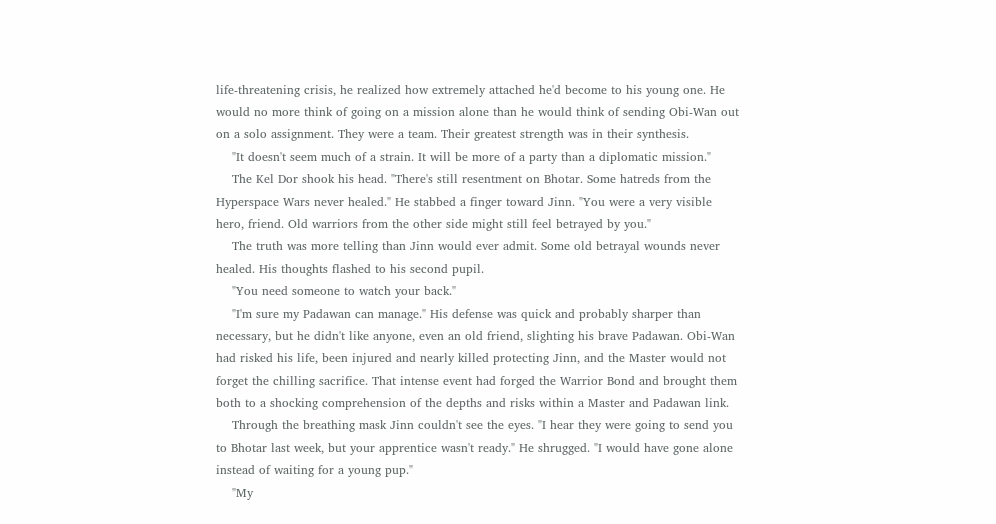life-threatening crisis, he realized how extremely attached he'd become to his young one. He would no more think of going on a mission alone than he would think of sending Obi-Wan out on a solo assignment. They were a team. Their greatest strength was in their synthesis.
    "It doesn't seem much of a strain. It will be more of a party than a diplomatic mission."
    The Kel Dor shook his head. "There's still resentment on Bhotar. Some hatreds from the Hyperspace Wars never healed." He stabbed a finger toward Jinn. "You were a very visible hero, friend. Old warriors from the other side might still feel betrayed by you."
    The truth was more telling than Jinn would ever admit. Some old betrayal wounds never healed. His thoughts flashed to his second pupil.
    "You need someone to watch your back."
    "I'm sure my Padawan can manage." His defense was quick and probably sharper than necessary, but he didn't like anyone, even an old friend, slighting his brave Padawan. Obi-Wan had risked his life, been injured and nearly killed protecting Jinn, and the Master would not forget the chilling sacrifice. That intense event had forged the Warrior Bond and brought them both to a shocking comprehension of the depths and risks within a Master and Padawan link.
    Through the breathing mask Jinn couldn't see the eyes. "I hear they were going to send you to Bhotar last week, but your apprentice wasn't ready." He shrugged. "I would have gone alone instead of waiting for a young pup."
    "My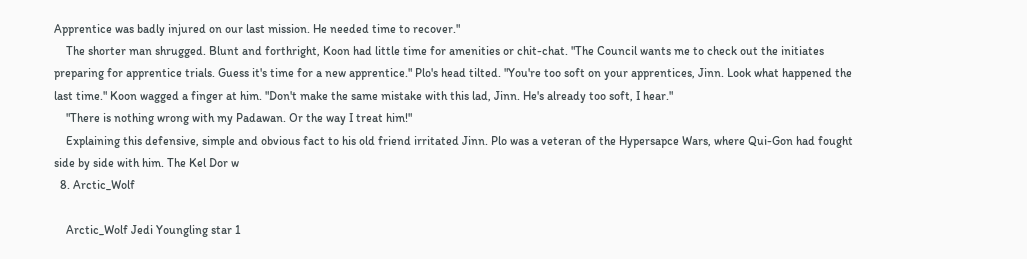Apprentice was badly injured on our last mission. He needed time to recover."
    The shorter man shrugged. Blunt and forthright, Koon had little time for amenities or chit-chat. "The Council wants me to check out the initiates preparing for apprentice trials. Guess it's time for a new apprentice." Plo's head tilted. "You're too soft on your apprentices, Jinn. Look what happened the last time." Koon wagged a finger at him. "Don't make the same mistake with this lad, Jinn. He's already too soft, I hear."
    "There is nothing wrong with my Padawan. Or the way I treat him!"
    Explaining this defensive, simple and obvious fact to his old friend irritated Jinn. Plo was a veteran of the Hypersapce Wars, where Qui-Gon had fought side by side with him. The Kel Dor w
  8. Arctic_Wolf

    Arctic_Wolf Jedi Youngling star 1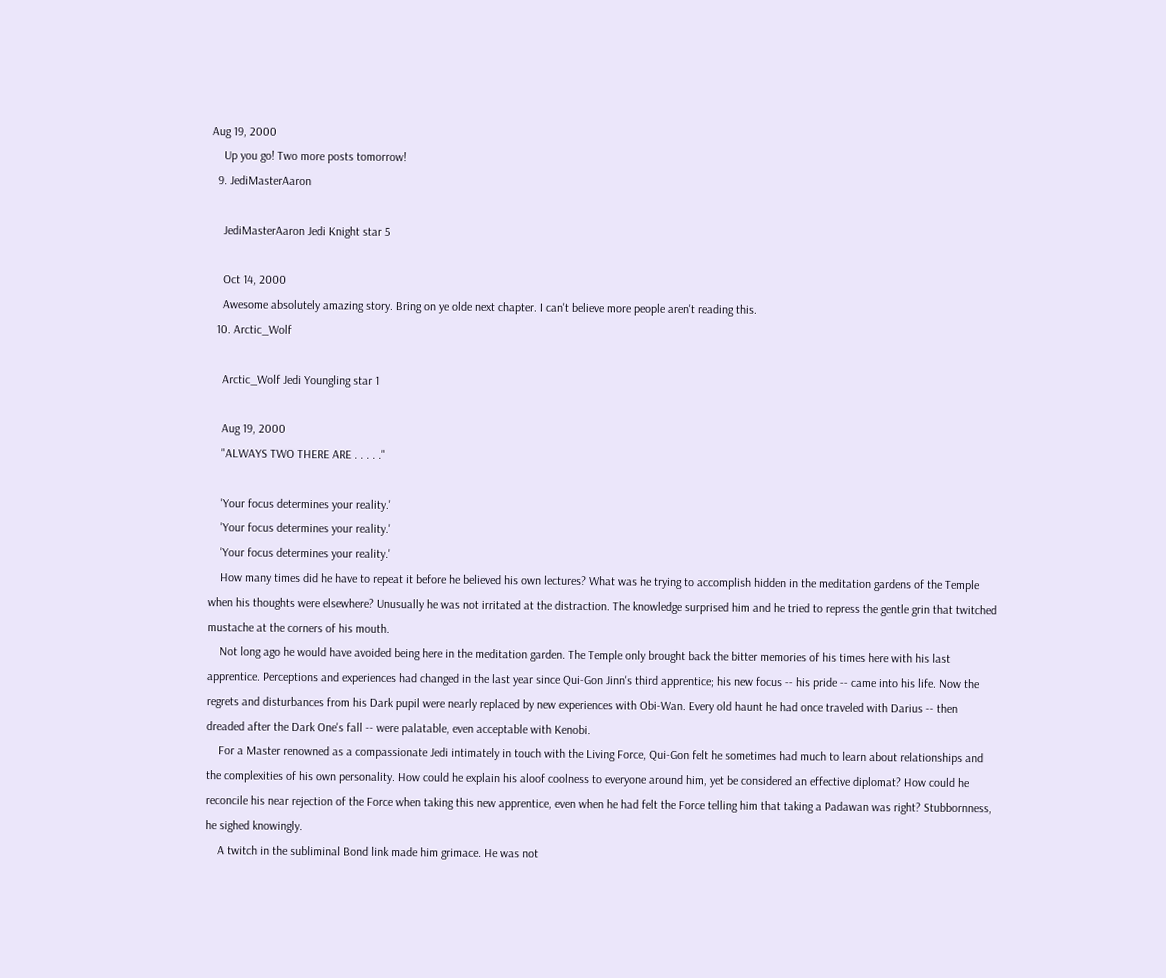Aug 19, 2000
    Up you go! Two more posts tomorrow!
  9. JediMasterAaron

    JediMasterAaron Jedi Knight star 5

    Oct 14, 2000
    Awesome absolutely amazing story. Bring on ye olde next chapter. I can't believe more people aren't reading this.
  10. Arctic_Wolf

    Arctic_Wolf Jedi Youngling star 1

    Aug 19, 2000
    "ALWAYS TWO THERE ARE . . . . ."

    'Your focus determines your reality.'
    'Your focus determines your reality.'
    'Your focus determines your reality.'
    How many times did he have to repeat it before he believed his own lectures? What was he trying to accomplish hidden in the meditation gardens of the Temple when his thoughts were elsewhere? Unusually he was not irritated at the distraction. The knowledge surprised him and he tried to repress the gentle grin that twitched mustache at the corners of his mouth.
    Not long ago he would have avoided being here in the meditation garden. The Temple only brought back the bitter memories of his times here with his last apprentice. Perceptions and experiences had changed in the last year since Qui-Gon Jinn's third apprentice; his new focus -- his pride -- came into his life. Now the regrets and disturbances from his Dark pupil were nearly replaced by new experiences with Obi-Wan. Every old haunt he had once traveled with Darius -- then dreaded after the Dark One's fall -- were palatable, even acceptable with Kenobi.
    For a Master renowned as a compassionate Jedi intimately in touch with the Living Force, Qui-Gon felt he sometimes had much to learn about relationships and the complexities of his own personality. How could he explain his aloof coolness to everyone around him, yet be considered an effective diplomat? How could he reconcile his near rejection of the Force when taking this new apprentice, even when he had felt the Force telling him that taking a Padawan was right? Stubbornness, he sighed knowingly.
    A twitch in the subliminal Bond link made him grimace. He was not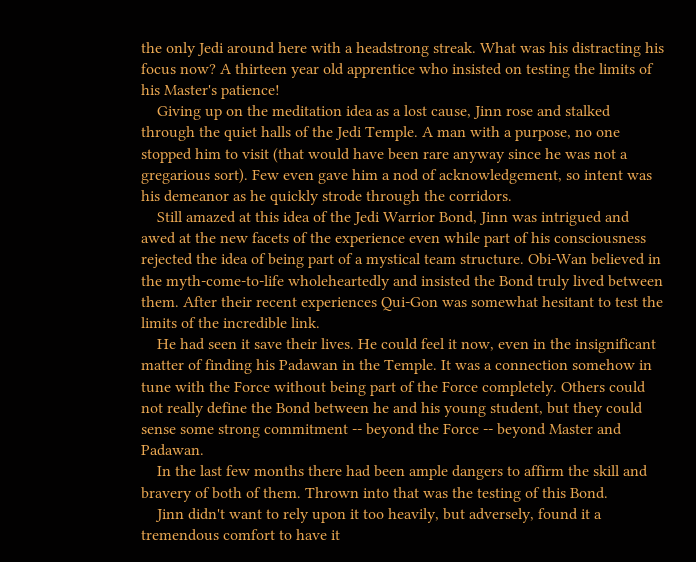the only Jedi around here with a headstrong streak. What was his distracting his focus now? A thirteen year old apprentice who insisted on testing the limits of his Master's patience!
    Giving up on the meditation idea as a lost cause, Jinn rose and stalked through the quiet halls of the Jedi Temple. A man with a purpose, no one stopped him to visit (that would have been rare anyway since he was not a gregarious sort). Few even gave him a nod of acknowledgement, so intent was his demeanor as he quickly strode through the corridors.
    Still amazed at this idea of the Jedi Warrior Bond, Jinn was intrigued and awed at the new facets of the experience even while part of his consciousness rejected the idea of being part of a mystical team structure. Obi-Wan believed in the myth-come-to-life wholeheartedly and insisted the Bond truly lived between them. After their recent experiences Qui-Gon was somewhat hesitant to test the limits of the incredible link.
    He had seen it save their lives. He could feel it now, even in the insignificant matter of finding his Padawan in the Temple. It was a connection somehow in tune with the Force without being part of the Force completely. Others could not really define the Bond between he and his young student, but they could sense some strong commitment -- beyond the Force -- beyond Master and Padawan.
    In the last few months there had been ample dangers to affirm the skill and bravery of both of them. Thrown into that was the testing of this Bond.
    Jinn didn't want to rely upon it too heavily, but adversely, found it a tremendous comfort to have it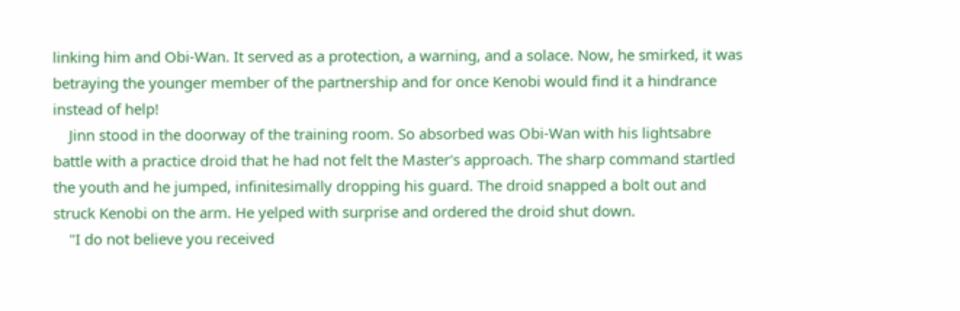linking him and Obi-Wan. It served as a protection, a warning, and a solace. Now, he smirked, it was betraying the younger member of the partnership and for once Kenobi would find it a hindrance instead of help!
    Jinn stood in the doorway of the training room. So absorbed was Obi-Wan with his lightsabre battle with a practice droid that he had not felt the Master's approach. The sharp command startled the youth and he jumped, infinitesimally dropping his guard. The droid snapped a bolt out and struck Kenobi on the arm. He yelped with surprise and ordered the droid shut down.
    "I do not believe you received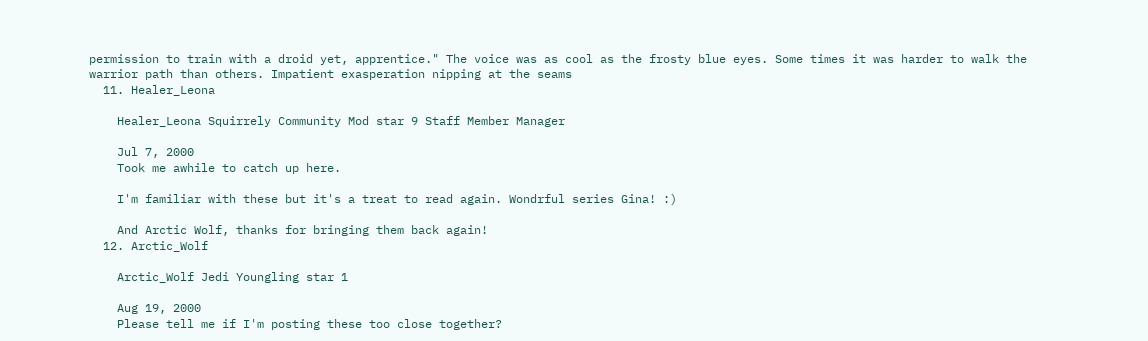permission to train with a droid yet, apprentice." The voice was as cool as the frosty blue eyes. Some times it was harder to walk the warrior path than others. Impatient exasperation nipping at the seams
  11. Healer_Leona

    Healer_Leona Squirrely Community Mod star 9 Staff Member Manager

    Jul 7, 2000
    Took me awhile to catch up here.

    I'm familiar with these but it's a treat to read again. Wondrful series Gina! :)

    And Arctic Wolf, thanks for bringing them back again!
  12. Arctic_Wolf

    Arctic_Wolf Jedi Youngling star 1

    Aug 19, 2000
    Please tell me if I'm posting these too close together?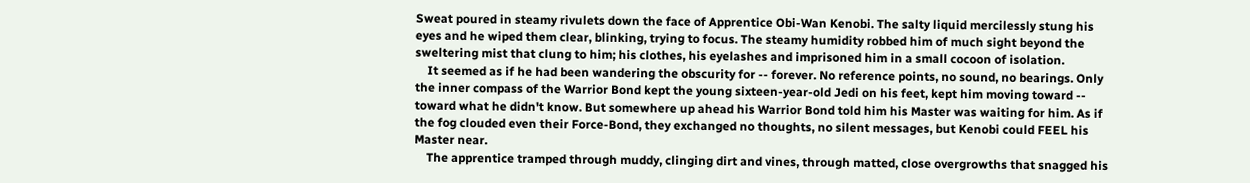Sweat poured in steamy rivulets down the face of Apprentice Obi-Wan Kenobi. The salty liquid mercilessly stung his eyes and he wiped them clear, blinking, trying to focus. The steamy humidity robbed him of much sight beyond the sweltering mist that clung to him; his clothes, his eyelashes and imprisoned him in a small cocoon of isolation.
    It seemed as if he had been wandering the obscurity for -- forever. No reference points, no sound, no bearings. Only the inner compass of the Warrior Bond kept the young sixteen-year-old Jedi on his feet, kept him moving toward -- toward what he didn't know. But somewhere up ahead his Warrior Bond told him his Master was waiting for him. As if the fog clouded even their Force-Bond, they exchanged no thoughts, no silent messages, but Kenobi could FEEL his Master near.
    The apprentice tramped through muddy, clinging dirt and vines, through matted, close overgrowths that snagged his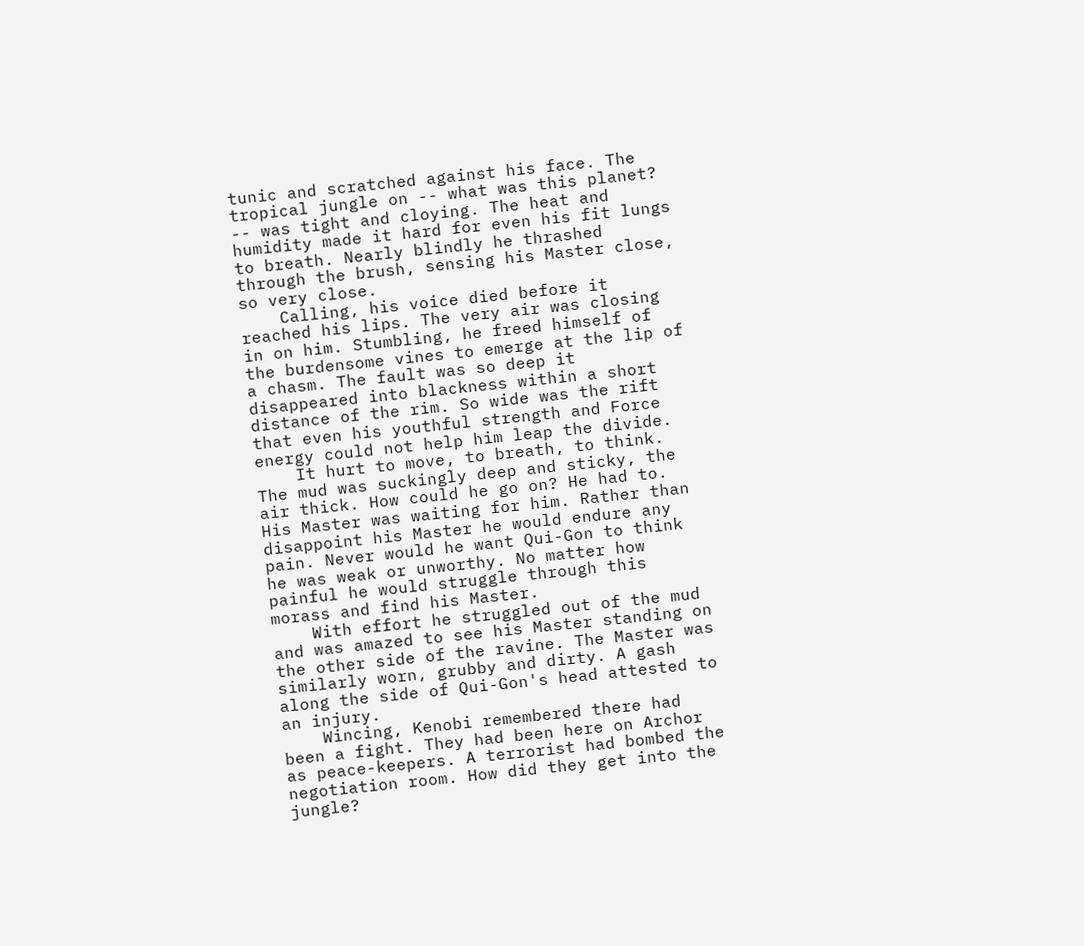tunic and scratched against his face. The tropical jungle on -- what was this planet? -- was tight and cloying. The heat and humidity made it hard for even his fit lungs to breath. Nearly blindly he thrashed through the brush, sensing his Master close, so very close.
    Calling, his voice died before it reached his lips. The very air was closing in on him. Stumbling, he freed himself of the burdensome vines to emerge at the lip of a chasm. The fault was so deep it disappeared into blackness within a short distance of the rim. So wide was the rift that even his youthful strength and Force energy could not help him leap the divide.
    It hurt to move, to breath, to think. The mud was suckingly deep and sticky, the air thick. How could he go on? He had to. His Master was waiting for him. Rather than disappoint his Master he would endure any pain. Never would he want Qui-Gon to think he was weak or unworthy. No matter how painful he would struggle through this morass and find his Master.
    With effort he struggled out of the mud and was amazed to see his Master standing on the other side of the ravine. The Master was similarly worn, grubby and dirty. A gash along the side of Qui-Gon's head attested to an injury.
    Wincing, Kenobi remembered there had been a fight. They had been here on Archor as peace-keepers. A terrorist had bombed the negotiation room. How did they get into the jungle?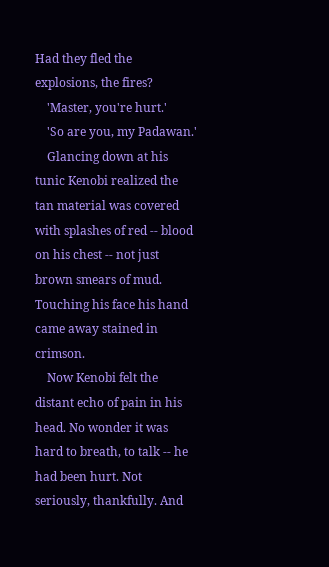Had they fled the explosions, the fires?
    'Master, you're hurt.'
    'So are you, my Padawan.'
    Glancing down at his tunic Kenobi realized the tan material was covered with splashes of red -- blood on his chest -- not just brown smears of mud. Touching his face his hand came away stained in crimson.
    Now Kenobi felt the distant echo of pain in his head. No wonder it was hard to breath, to talk -- he had been hurt. Not seriously, thankfully. And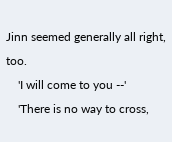Jinn seemed generally all right, too.
    'I will come to you --'
    'There is no way to cross,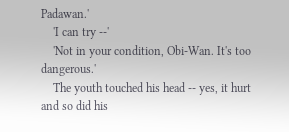Padawan.'
    'I can try --'
    'Not in your condition, Obi-Wan. It's too dangerous.'
    The youth touched his head -- yes, it hurt and so did his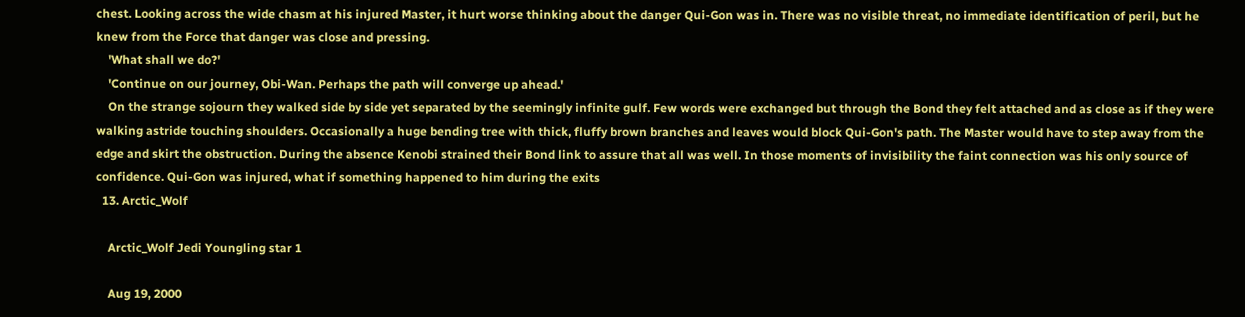chest. Looking across the wide chasm at his injured Master, it hurt worse thinking about the danger Qui-Gon was in. There was no visible threat, no immediate identification of peril, but he knew from the Force that danger was close and pressing.
    'What shall we do?'
    'Continue on our journey, Obi-Wan. Perhaps the path will converge up ahead.'
    On the strange sojourn they walked side by side yet separated by the seemingly infinite gulf. Few words were exchanged but through the Bond they felt attached and as close as if they were walking astride touching shoulders. Occasionally a huge bending tree with thick, fluffy brown branches and leaves would block Qui-Gon's path. The Master would have to step away from the edge and skirt the obstruction. During the absence Kenobi strained their Bond link to assure that all was well. In those moments of invisibility the faint connection was his only source of confidence. Qui-Gon was injured, what if something happened to him during the exits
  13. Arctic_Wolf

    Arctic_Wolf Jedi Youngling star 1

    Aug 19, 2000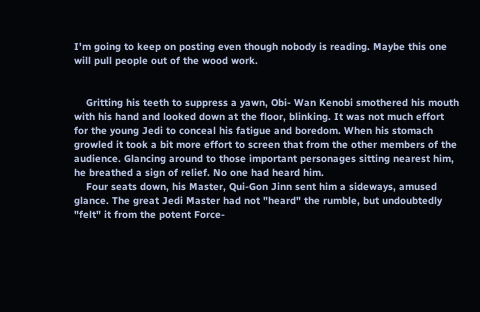I'm going to keep on posting even though nobody is reading. Maybe this one will pull people out of the wood work.


    Gritting his teeth to suppress a yawn, Obi- Wan Kenobi smothered his mouth with his hand and looked down at the floor, blinking. It was not much effort for the young Jedi to conceal his fatigue and boredom. When his stomach growled it took a bit more effort to screen that from the other members of the audience. Glancing around to those important personages sitting nearest him, he breathed a sign of relief. No one had heard him.
    Four seats down, his Master, Qui-Gon Jinn sent him a sideways, amused glance. The great Jedi Master had not "heard" the rumble, but undoubtedly "felt" it from the potent Force-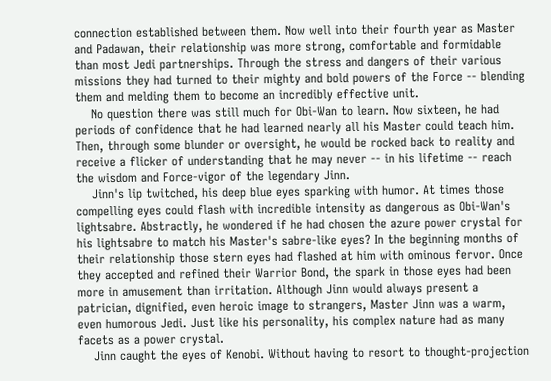connection established between them. Now well into their fourth year as Master and Padawan, their relationship was more strong, comfortable and formidable than most Jedi partnerships. Through the stress and dangers of their various missions they had turned to their mighty and bold powers of the Force -- blending them and melding them to become an incredibly effective unit.
    No question there was still much for Obi-Wan to learn. Now sixteen, he had periods of confidence that he had learned nearly all his Master could teach him. Then, through some blunder or oversight, he would be rocked back to reality and receive a flicker of understanding that he may never -- in his lifetime -- reach the wisdom and Force-vigor of the legendary Jinn.
    Jinn's lip twitched, his deep blue eyes sparking with humor. At times those compelling eyes could flash with incredible intensity as dangerous as Obi-Wan's lightsabre. Abstractly, he wondered if he had chosen the azure power crystal for his lightsabre to match his Master's sabre-like eyes? In the beginning months of their relationship those stern eyes had flashed at him with ominous fervor. Once they accepted and refined their Warrior Bond, the spark in those eyes had been more in amusement than irritation. Although Jinn would always present a patrician, dignified, even heroic image to strangers, Master Jinn was a warm, even humorous Jedi. Just like his personality, his complex nature had as many facets as a power crystal.
    Jinn caught the eyes of Kenobi. Without having to resort to thought-projection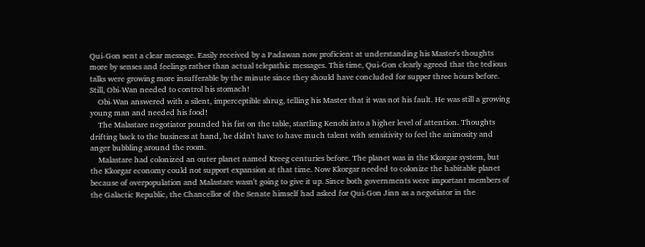Qui-Gon sent a clear message. Easily received by a Padawan now proficient at understanding his Master's thoughts more by senses and feelings rather than actual telepathic messages. This time, Qui-Gon clearly agreed that the tedious talks were growing more insufferable by the minute since they should have concluded for supper three hours before. Still, Obi-Wan needed to control his stomach!
    Obi-Wan answered with a silent, imperceptible shrug, telling his Master that it was not his fault. He was still a growing young man and needed his food!
    The Malastare negotiator pounded his fist on the table, startling Kenobi into a higher level of attention. Thoughts drifting back to the business at hand, he didn't have to have much talent with sensitivity to feel the animosity and anger bubbling around the room.
    Malastare had colonized an outer planet named Kreeg centuries before. The planet was in the Kkorgar system, but the Kkorgar economy could not support expansion at that time. Now Kkorgar needed to colonize the habitable planet because of overpopulation and Malastare wasn't going to give it up. Since both governments were important members of the Galactic Republic, the Chancellor of the Senate himself had asked for Qui-Gon Jinn as a negotiator in the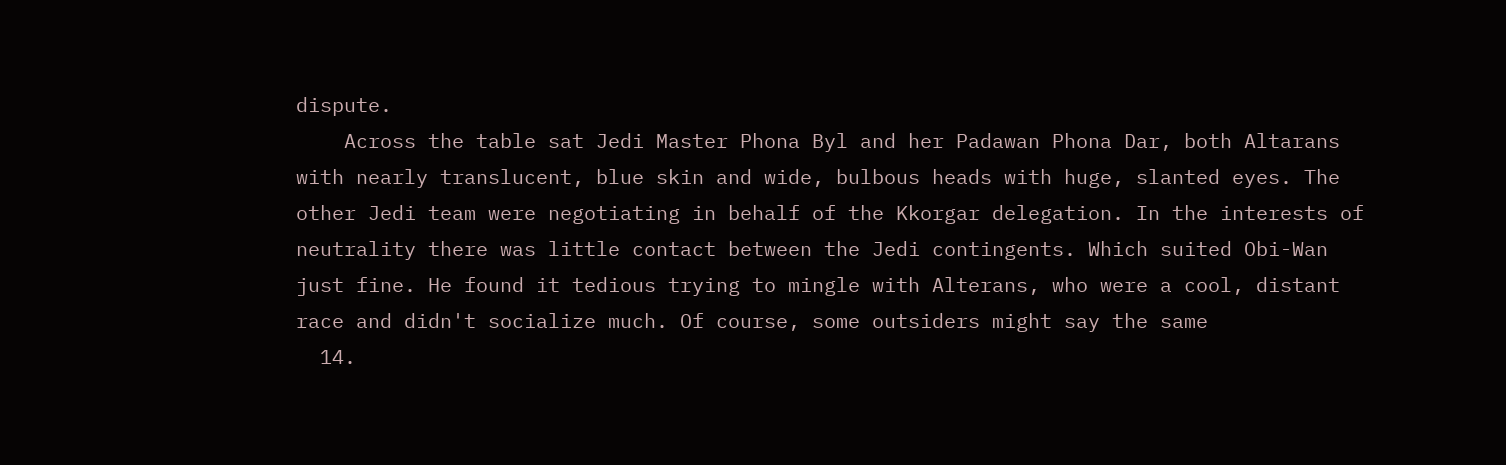dispute.
    Across the table sat Jedi Master Phona Byl and her Padawan Phona Dar, both Altarans with nearly translucent, blue skin and wide, bulbous heads with huge, slanted eyes. The other Jedi team were negotiating in behalf of the Kkorgar delegation. In the interests of neutrality there was little contact between the Jedi contingents. Which suited Obi-Wan just fine. He found it tedious trying to mingle with Alterans, who were a cool, distant race and didn't socialize much. Of course, some outsiders might say the same
  14.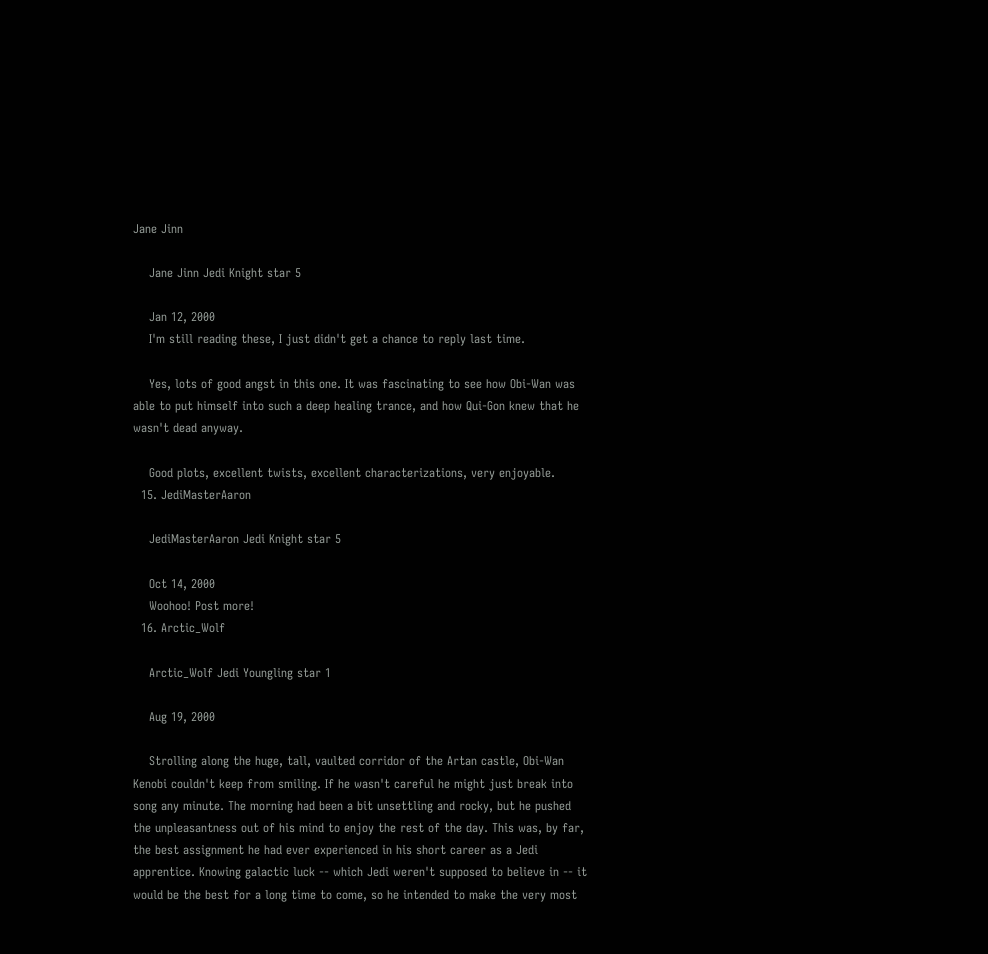Jane Jinn

    Jane Jinn Jedi Knight star 5

    Jan 12, 2000
    I'm still reading these, I just didn't get a chance to reply last time.

    Yes, lots of good angst in this one. It was fascinating to see how Obi-Wan was able to put himself into such a deep healing trance, and how Qui-Gon knew that he wasn't dead anyway.

    Good plots, excellent twists, excellent characterizations, very enjoyable.
  15. JediMasterAaron

    JediMasterAaron Jedi Knight star 5

    Oct 14, 2000
    Woohoo! Post more!
  16. Arctic_Wolf

    Arctic_Wolf Jedi Youngling star 1

    Aug 19, 2000

    Strolling along the huge, tall, vaulted corridor of the Artan castle, Obi-Wan Kenobi couldn't keep from smiling. If he wasn't careful he might just break into song any minute. The morning had been a bit unsettling and rocky, but he pushed the unpleasantness out of his mind to enjoy the rest of the day. This was, by far, the best assignment he had ever experienced in his short career as a Jedi apprentice. Knowing galactic luck -- which Jedi weren't supposed to believe in -- it would be the best for a long time to come, so he intended to make the very most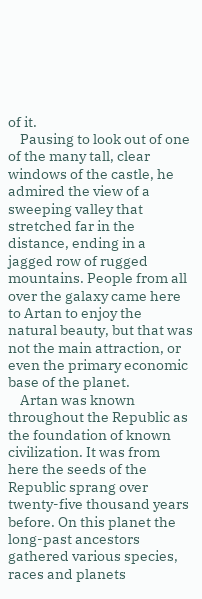of it.
    Pausing to look out of one of the many tall, clear windows of the castle, he admired the view of a sweeping valley that stretched far in the distance, ending in a jagged row of rugged mountains. People from all over the galaxy came here to Artan to enjoy the natural beauty, but that was not the main attraction, or even the primary economic base of the planet.
    Artan was known throughout the Republic as the foundation of known civilization. It was from here the seeds of the Republic sprang over twenty-five thousand years before. On this planet the long-past ancestors gathered various species, races and planets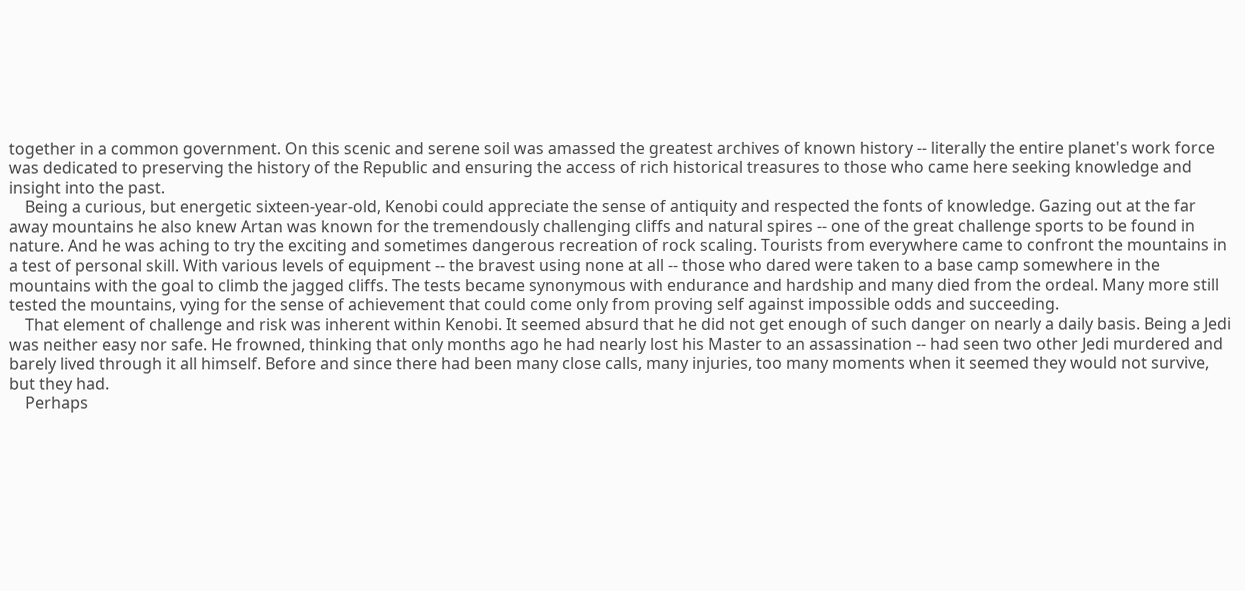together in a common government. On this scenic and serene soil was amassed the greatest archives of known history -- literally the entire planet's work force was dedicated to preserving the history of the Republic and ensuring the access of rich historical treasures to those who came here seeking knowledge and insight into the past.
    Being a curious, but energetic sixteen-year-old, Kenobi could appreciate the sense of antiquity and respected the fonts of knowledge. Gazing out at the far away mountains he also knew Artan was known for the tremendously challenging cliffs and natural spires -- one of the great challenge sports to be found in nature. And he was aching to try the exciting and sometimes dangerous recreation of rock scaling. Tourists from everywhere came to confront the mountains in a test of personal skill. With various levels of equipment -- the bravest using none at all -- those who dared were taken to a base camp somewhere in the mountains with the goal to climb the jagged cliffs. The tests became synonymous with endurance and hardship and many died from the ordeal. Many more still tested the mountains, vying for the sense of achievement that could come only from proving self against impossible odds and succeeding.
    That element of challenge and risk was inherent within Kenobi. It seemed absurd that he did not get enough of such danger on nearly a daily basis. Being a Jedi was neither easy nor safe. He frowned, thinking that only months ago he had nearly lost his Master to an assassination -- had seen two other Jedi murdered and barely lived through it all himself. Before and since there had been many close calls, many injuries, too many moments when it seemed they would not survive, but they had.
    Perhaps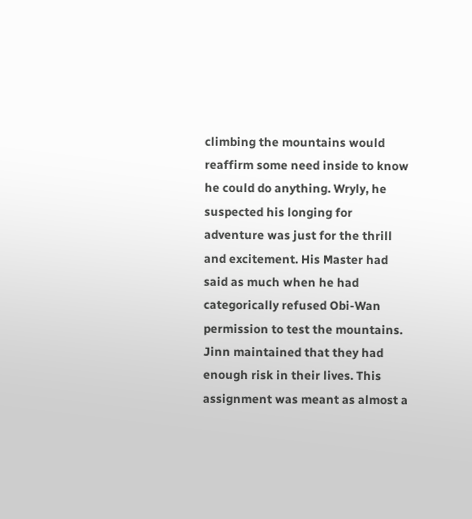climbing the mountains would reaffirm some need inside to know he could do anything. Wryly, he suspected his longing for adventure was just for the thrill and excitement. His Master had said as much when he had categorically refused Obi-Wan permission to test the mountains. Jinn maintained that they had enough risk in their lives. This assignment was meant as almost a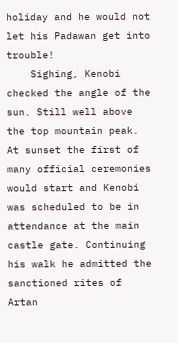holiday and he would not let his Padawan get into trouble!
    Sighing, Kenobi checked the angle of the sun. Still well above the top mountain peak. At sunset the first of many official ceremonies would start and Kenobi was scheduled to be in attendance at the main castle gate. Continuing his walk he admitted the sanctioned rites of Artan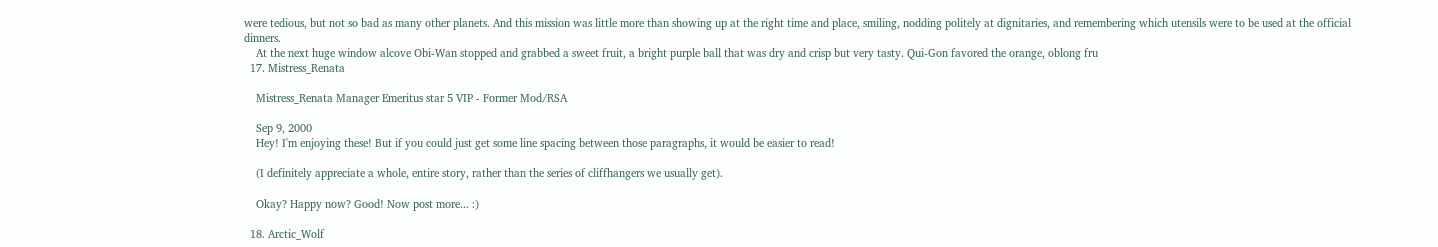were tedious, but not so bad as many other planets. And this mission was little more than showing up at the right time and place, smiling, nodding politely at dignitaries, and remembering which utensils were to be used at the official dinners.
    At the next huge window alcove Obi-Wan stopped and grabbed a sweet fruit, a bright purple ball that was dry and crisp but very tasty. Qui-Gon favored the orange, oblong fru
  17. Mistress_Renata

    Mistress_Renata Manager Emeritus star 5 VIP - Former Mod/RSA

    Sep 9, 2000
    Hey! I'm enjoying these! But if you could just get some line spacing between those paragraphs, it would be easier to read!

    (I definitely appreciate a whole, entire story, rather than the series of cliffhangers we usually get).

    Okay? Happy now? Good! Now post more... :)

  18. Arctic_Wolf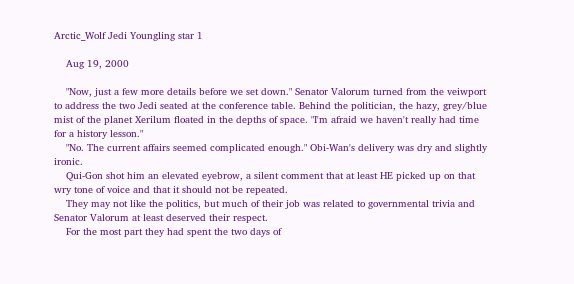Arctic_Wolf Jedi Youngling star 1

    Aug 19, 2000

    "Now, just a few more details before we set down." Senator Valorum turned from the veiwport to address the two Jedi seated at the conference table. Behind the politician, the hazy, grey/blue mist of the planet Xerilum floated in the depths of space. "I'm afraid we haven't really had time for a history lesson."
    "No. The current affairs seemed complicated enough." Obi-Wan's delivery was dry and slightly ironic.
    Qui-Gon shot him an elevated eyebrow, a silent comment that at least HE picked up on that wry tone of voice and that it should not be repeated.
    They may not like the politics, but much of their job was related to governmental trivia and Senator Valorum at least deserved their respect.
    For the most part they had spent the two days of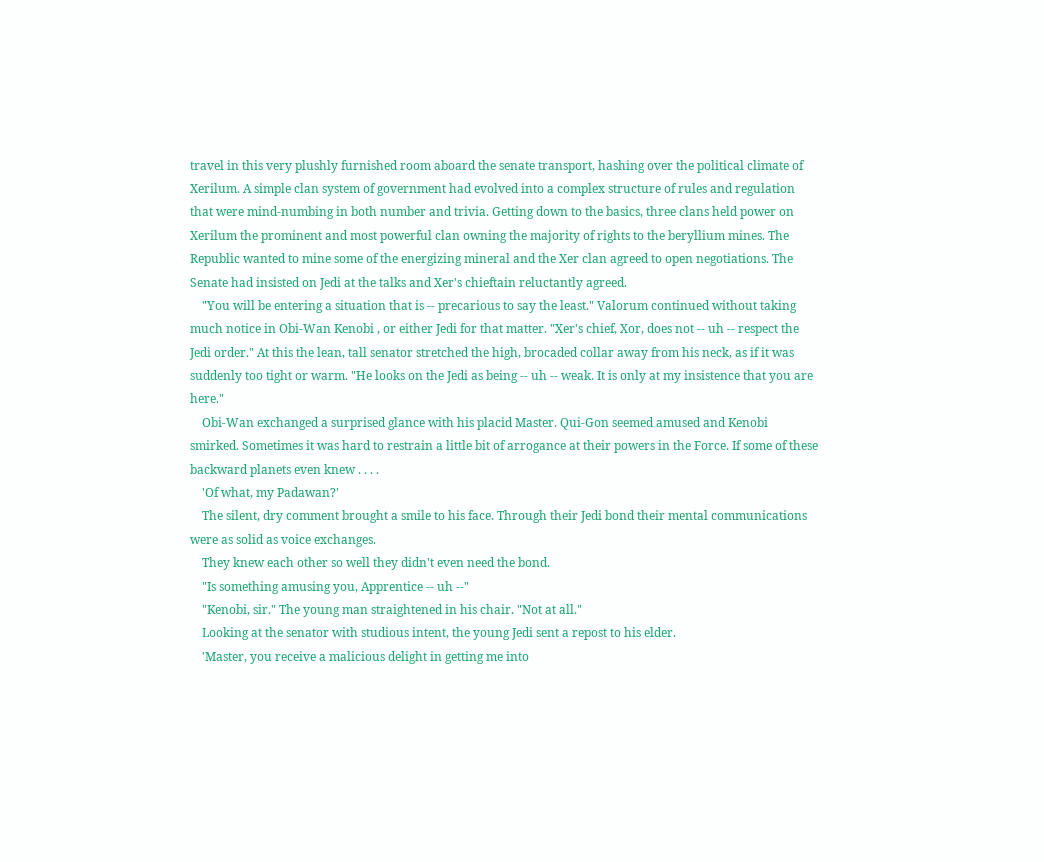travel in this very plushly furnished room aboard the senate transport, hashing over the political climate of Xerilum. A simple clan system of government had evolved into a complex structure of rules and regulation that were mind-numbing in both number and trivia. Getting down to the basics, three clans held power on Xerilum the prominent and most powerful clan owning the majority of rights to the beryllium mines. The Republic wanted to mine some of the energizing mineral and the Xer clan agreed to open negotiations. The Senate had insisted on Jedi at the talks and Xer's chieftain reluctantly agreed.
    "You will be entering a situation that is -- precarious to say the least." Valorum continued without taking much notice in Obi-Wan Kenobi , or either Jedi for that matter. "Xer's chief, Xor, does not -- uh -- respect the Jedi order." At this the lean, tall senator stretched the high, brocaded collar away from his neck, as if it was suddenly too tight or warm. "He looks on the Jedi as being -- uh -- weak. It is only at my insistence that you are here."
    Obi-Wan exchanged a surprised glance with his placid Master. Qui-Gon seemed amused and Kenobi smirked. Sometimes it was hard to restrain a little bit of arrogance at their powers in the Force. If some of these backward planets even knew . . . .
    'Of what, my Padawan?'
    The silent, dry comment brought a smile to his face. Through their Jedi bond their mental communications were as solid as voice exchanges.
    They knew each other so well they didn't even need the bond.
    "Is something amusing you, Apprentice -- uh --"
    "Kenobi, sir." The young man straightened in his chair. "Not at all."
    Looking at the senator with studious intent, the young Jedi sent a repost to his elder.
    'Master, you receive a malicious delight in getting me into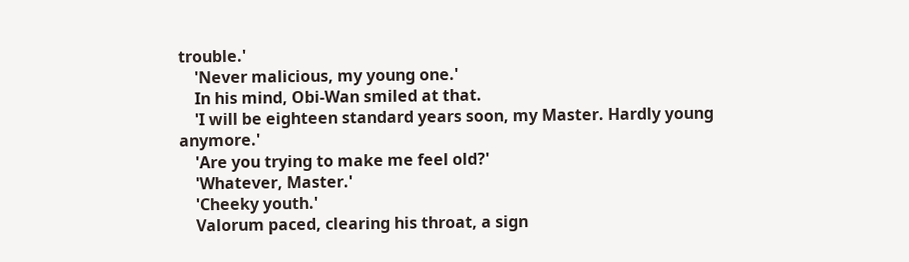trouble.'
    'Never malicious, my young one.'
    In his mind, Obi-Wan smiled at that.
    'I will be eighteen standard years soon, my Master. Hardly young anymore.'
    'Are you trying to make me feel old?'
    'Whatever, Master.'
    'Cheeky youth.'
    Valorum paced, clearing his throat, a sign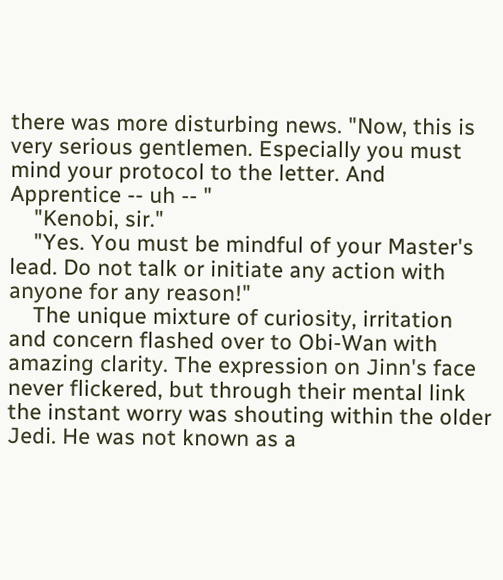there was more disturbing news. "Now, this is very serious gentlemen. Especially you must mind your protocol to the letter. And Apprentice -- uh -- "
    "Kenobi, sir."
    "Yes. You must be mindful of your Master's lead. Do not talk or initiate any action with anyone for any reason!"
    The unique mixture of curiosity, irritation and concern flashed over to Obi-Wan with amazing clarity. The expression on Jinn's face never flickered, but through their mental link the instant worry was shouting within the older Jedi. He was not known as a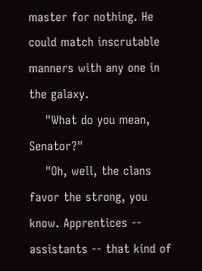master for nothing. He could match inscrutable manners with any one in the galaxy.
    "What do you mean, Senator?"
    "Oh, well, the clans favor the strong, you know. Apprentices -- assistants -- that kind of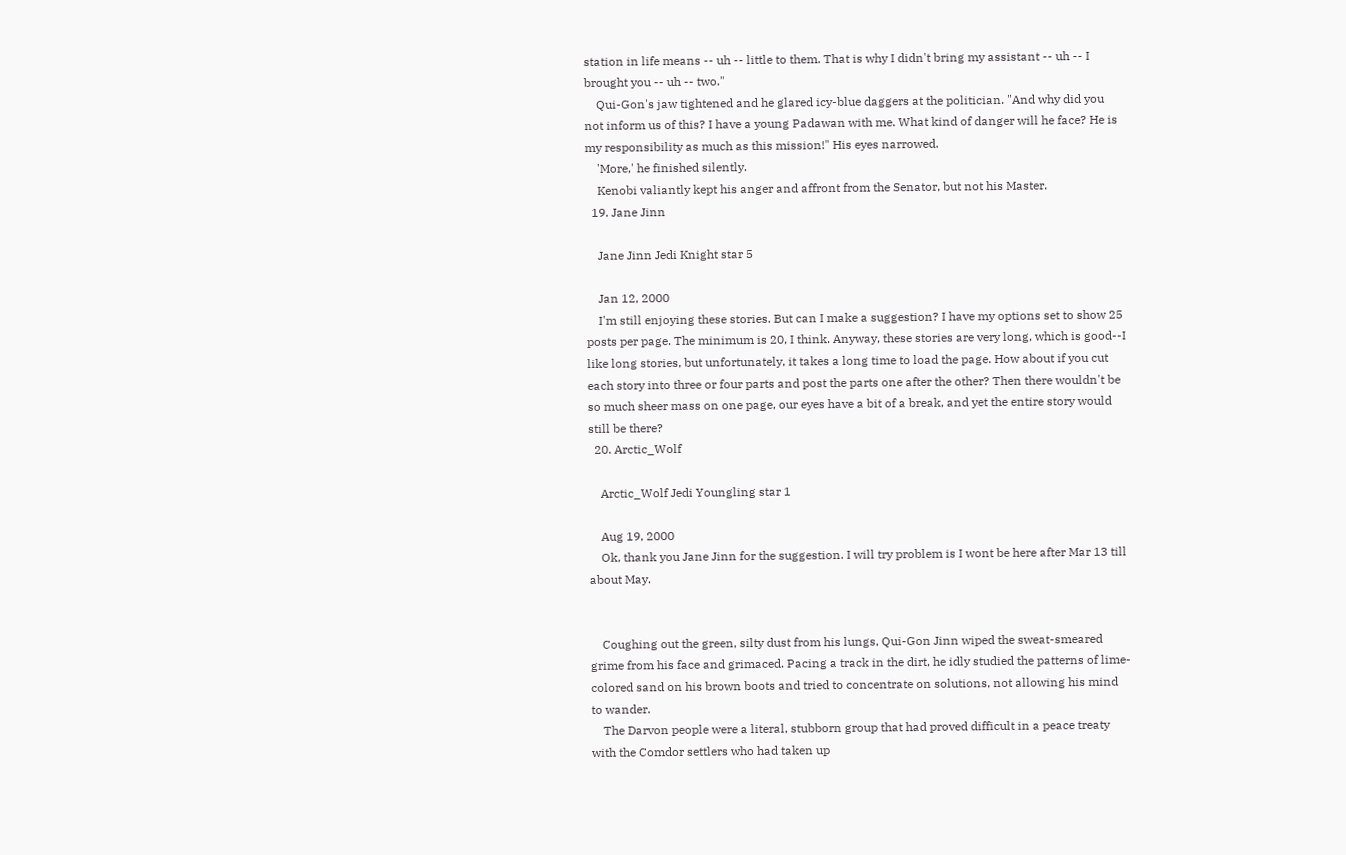station in life means -- uh -- little to them. That is why I didn't bring my assistant -- uh -- I brought you -- uh -- two."
    Qui-Gon's jaw tightened and he glared icy-blue daggers at the politician. "And why did you not inform us of this? I have a young Padawan with me. What kind of danger will he face? He is my responsibility as much as this mission!" His eyes narrowed.
    'More,' he finished silently.
    Kenobi valiantly kept his anger and affront from the Senator, but not his Master.
  19. Jane Jinn

    Jane Jinn Jedi Knight star 5

    Jan 12, 2000
    I'm still enjoying these stories. But can I make a suggestion? I have my options set to show 25 posts per page. The minimum is 20, I think. Anyway, these stories are very long, which is good--I like long stories, but unfortunately, it takes a long time to load the page. How about if you cut each story into three or four parts and post the parts one after the other? Then there wouldn't be so much sheer mass on one page, our eyes have a bit of a break, and yet the entire story would still be there?
  20. Arctic_Wolf

    Arctic_Wolf Jedi Youngling star 1

    Aug 19, 2000
    Ok, thank you Jane Jinn for the suggestion. I will try problem is I wont be here after Mar 13 till about May.


    Coughing out the green, silty dust from his lungs, Qui-Gon Jinn wiped the sweat-smeared grime from his face and grimaced. Pacing a track in the dirt, he idly studied the patterns of lime-colored sand on his brown boots and tried to concentrate on solutions, not allowing his mind to wander.
    The Darvon people were a literal, stubborn group that had proved difficult in a peace treaty with the Comdor settlers who had taken up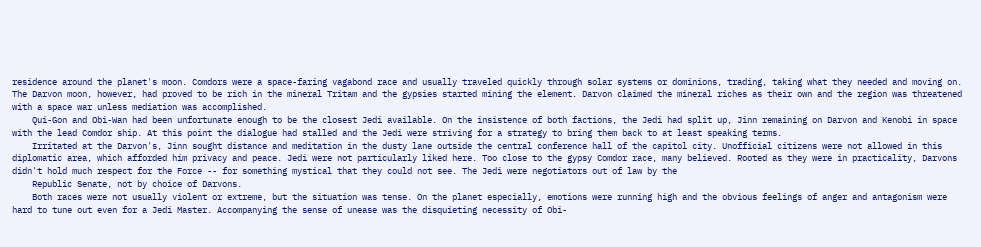residence around the planet's moon. Comdors were a space-faring vagabond race and usually traveled quickly through solar systems or dominions, trading, taking what they needed and moving on. The Darvon moon, however, had proved to be rich in the mineral Tritam and the gypsies started mining the element. Darvon claimed the mineral riches as their own and the region was threatened with a space war unless mediation was accomplished.
    Qui-Gon and Obi-Wan had been unfortunate enough to be the closest Jedi available. On the insistence of both factions, the Jedi had split up, Jinn remaining on Darvon and Kenobi in space with the lead Comdor ship. At this point the dialogue had stalled and the Jedi were striving for a strategy to bring them back to at least speaking terms.
    Irritated at the Darvon's, Jinn sought distance and meditation in the dusty lane outside the central conference hall of the capitol city. Unofficial citizens were not allowed in this diplomatic area, which afforded him privacy and peace. Jedi were not particularly liked here. Too close to the gypsy Comdor race, many believed. Rooted as they were in practicality, Darvons didn't hold much respect for the Force -- for something mystical that they could not see. The Jedi were negotiators out of law by the
    Republic Senate, not by choice of Darvons.
    Both races were not usually violent or extreme, but the situation was tense. On the planet especially, emotions were running high and the obvious feelings of anger and antagonism were hard to tune out even for a Jedi Master. Accompanying the sense of unease was the disquieting necessity of Obi-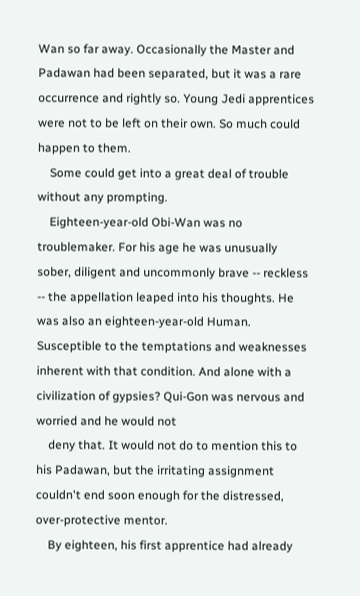Wan so far away. Occasionally the Master and Padawan had been separated, but it was a rare occurrence and rightly so. Young Jedi apprentices were not to be left on their own. So much could happen to them.
    Some could get into a great deal of trouble without any prompting.
    Eighteen-year-old Obi-Wan was no troublemaker. For his age he was unusually sober, diligent and uncommonly brave -- reckless -- the appellation leaped into his thoughts. He was also an eighteen-year-old Human. Susceptible to the temptations and weaknesses inherent with that condition. And alone with a civilization of gypsies? Qui-Gon was nervous and worried and he would not
    deny that. It would not do to mention this to his Padawan, but the irritating assignment couldn't end soon enough for the distressed, over-protective mentor.
    By eighteen, his first apprentice had already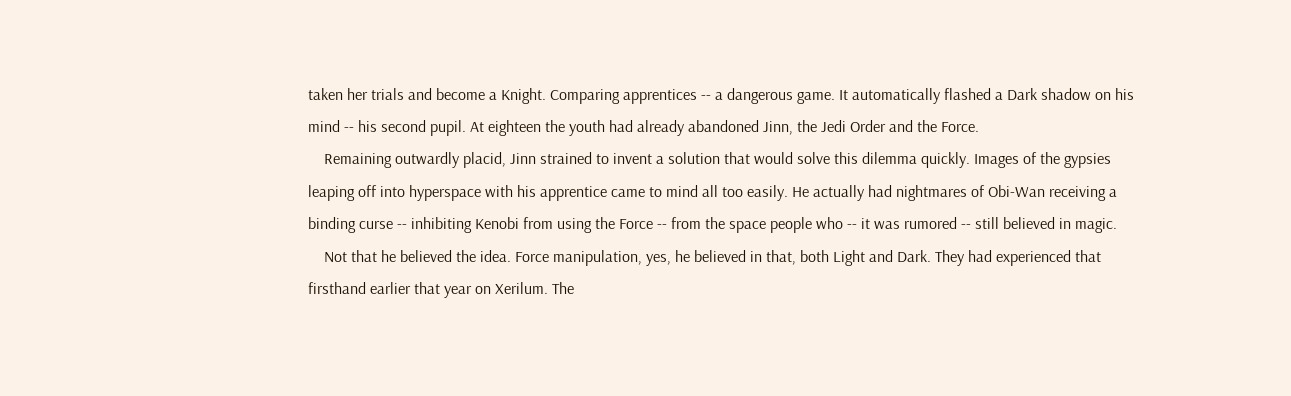taken her trials and become a Knight. Comparing apprentices -- a dangerous game. It automatically flashed a Dark shadow on his mind -- his second pupil. At eighteen the youth had already abandoned Jinn, the Jedi Order and the Force.
    Remaining outwardly placid, Jinn strained to invent a solution that would solve this dilemma quickly. Images of the gypsies leaping off into hyperspace with his apprentice came to mind all too easily. He actually had nightmares of Obi-Wan receiving a binding curse -- inhibiting Kenobi from using the Force -- from the space people who -- it was rumored -- still believed in magic.
    Not that he believed the idea. Force manipulation, yes, he believed in that, both Light and Dark. They had experienced that firsthand earlier that year on Xerilum. The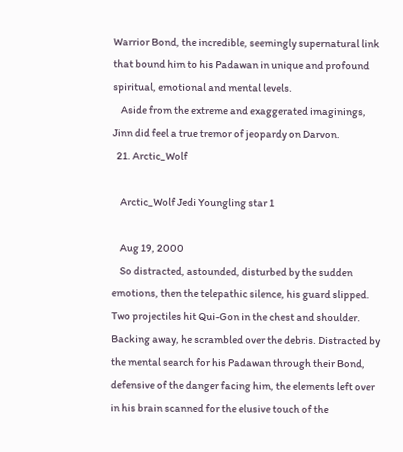Warrior Bond, the incredible, seemingly supernatural link that bound him to his Padawan in unique and profound spiritual, emotional and mental levels.
    Aside from the extreme and exaggerated imaginings, Jinn did feel a true tremor of jeopardy on Darvon.
  21. Arctic_Wolf

    Arctic_Wolf Jedi Youngling star 1

    Aug 19, 2000
    So distracted, astounded, disturbed by the sudden emotions, then the telepathic silence, his guard slipped. Two projectiles hit Qui-Gon in the chest and shoulder. Backing away, he scrambled over the debris. Distracted by the mental search for his Padawan through their Bond, defensive of the danger facing him, the elements left over in his brain scanned for the elusive touch of the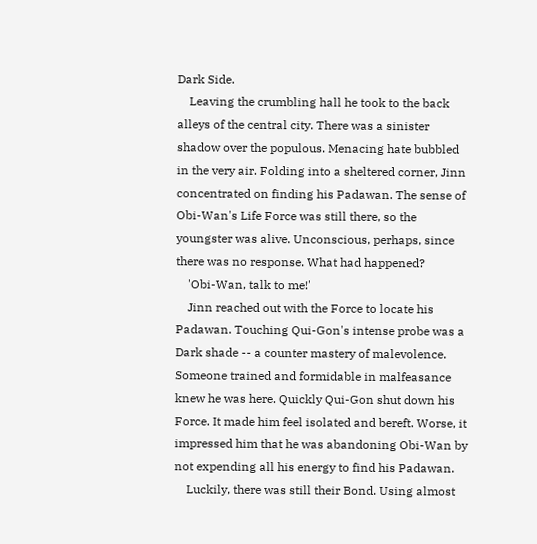Dark Side.
    Leaving the crumbling hall he took to the back alleys of the central city. There was a sinister shadow over the populous. Menacing hate bubbled in the very air. Folding into a sheltered corner, Jinn concentrated on finding his Padawan. The sense of Obi-Wan's Life Force was still there, so the youngster was alive. Unconscious, perhaps, since there was no response. What had happened?
    'Obi-Wan, talk to me!'
    Jinn reached out with the Force to locate his Padawan. Touching Qui-Gon's intense probe was a Dark shade -- a counter mastery of malevolence. Someone trained and formidable in malfeasance knew he was here. Quickly Qui-Gon shut down his Force. It made him feel isolated and bereft. Worse, it impressed him that he was abandoning Obi-Wan by not expending all his energy to find his Padawan.
    Luckily, there was still their Bond. Using almost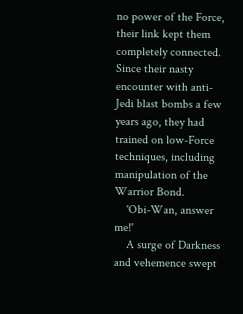no power of the Force, their link kept them completely connected. Since their nasty encounter with anti-Jedi blast bombs a few years ago, they had trained on low-Force techniques, including manipulation of the Warrior Bond.
    'Obi-Wan, answer me!'
    A surge of Darkness and vehemence swept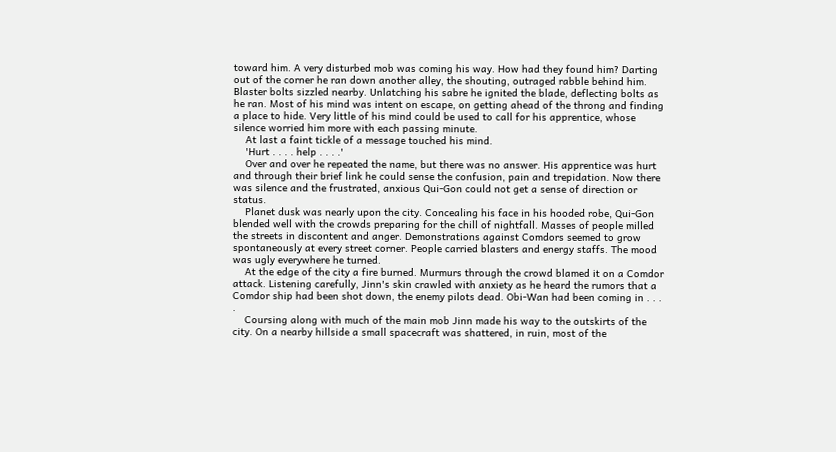toward him. A very disturbed mob was coming his way. How had they found him? Darting out of the corner he ran down another alley, the shouting, outraged rabble behind him. Blaster bolts sizzled nearby. Unlatching his sabre he ignited the blade, deflecting bolts as he ran. Most of his mind was intent on escape, on getting ahead of the throng and finding a place to hide. Very little of his mind could be used to call for his apprentice, whose silence worried him more with each passing minute.
    At last a faint tickle of a message touched his mind.
    'Hurt . . . . help . . . .'
    Over and over he repeated the name, but there was no answer. His apprentice was hurt and through their brief link he could sense the confusion, pain and trepidation. Now there was silence and the frustrated, anxious Qui-Gon could not get a sense of direction or status.
    Planet dusk was nearly upon the city. Concealing his face in his hooded robe, Qui-Gon blended well with the crowds preparing for the chill of nightfall. Masses of people milled the streets in discontent and anger. Demonstrations against Comdors seemed to grow spontaneously at every street corner. People carried blasters and energy staffs. The mood was ugly everywhere he turned.
    At the edge of the city a fire burned. Murmurs through the crowd blamed it on a Comdor attack. Listening carefully, Jinn's skin crawled with anxiety as he heard the rumors that a Comdor ship had been shot down, the enemy pilots dead. Obi-Wan had been coming in . . . .
    Coursing along with much of the main mob Jinn made his way to the outskirts of the city. On a nearby hillside a small spacecraft was shattered, in ruin, most of the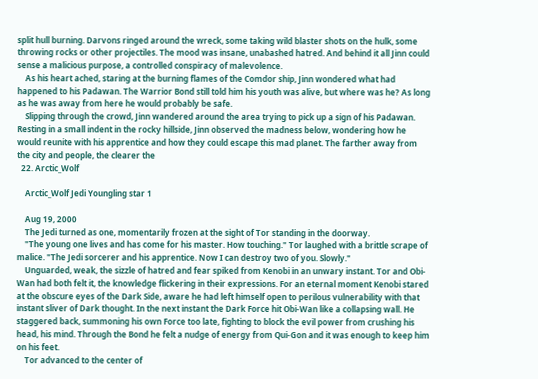split hull burning. Darvons ringed around the wreck, some taking wild blaster shots on the hulk, some throwing rocks or other projectiles. The mood was insane, unabashed hatred. And behind it all Jinn could sense a malicious purpose, a controlled conspiracy of malevolence.
    As his heart ached, staring at the burning flames of the Comdor ship, Jinn wondered what had happened to his Padawan. The Warrior Bond still told him his youth was alive, but where was he? As long as he was away from here he would probably be safe.
    Slipping through the crowd, Jinn wandered around the area trying to pick up a sign of his Padawan. Resting in a small indent in the rocky hillside, Jinn observed the madness below, wondering how he would reunite with his apprentice and how they could escape this mad planet. The farther away from the city and people, the clearer the
  22. Arctic_Wolf

    Arctic_Wolf Jedi Youngling star 1

    Aug 19, 2000
    The Jedi turned as one, momentarily frozen at the sight of Tor standing in the doorway.
    "The young one lives and has come for his master. How touching." Tor laughed with a brittle scrape of malice. "The Jedi sorcerer and his apprentice. Now I can destroy two of you. Slowly."
    Unguarded, weak, the sizzle of hatred and fear spiked from Kenobi in an unwary instant. Tor and Obi-Wan had both felt it, the knowledge flickering in their expressions. For an eternal moment Kenobi stared at the obscure eyes of the Dark Side, aware he had left himself open to perilous vulnerability with that instant sliver of Dark thought. In the next instant the Dark Force hit Obi-Wan like a collapsing wall. He staggered back, summoning his own Force too late, fighting to block the evil power from crushing his head, his mind. Through the Bond he felt a nudge of energy from Qui-Gon and it was enough to keep him on his feet.
    Tor advanced to the center of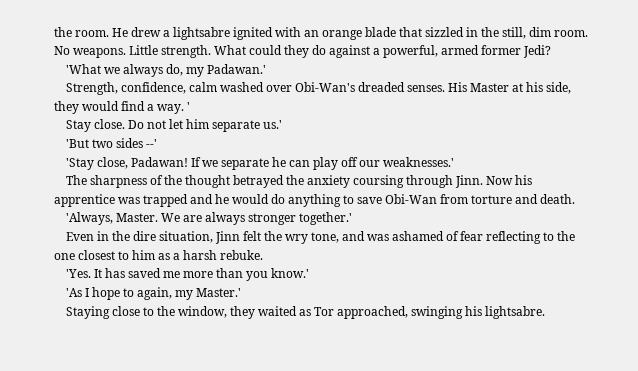the room. He drew a lightsabre ignited with an orange blade that sizzled in the still, dim room. No weapons. Little strength. What could they do against a powerful, armed former Jedi?
    'What we always do, my Padawan.'
    Strength, confidence, calm washed over Obi-Wan's dreaded senses. His Master at his side, they would find a way. '
    Stay close. Do not let him separate us.'
    'But two sides --'
    'Stay close, Padawan! If we separate he can play off our weaknesses.'
    The sharpness of the thought betrayed the anxiety coursing through Jinn. Now his apprentice was trapped and he would do anything to save Obi-Wan from torture and death.
    'Always, Master. We are always stronger together.'
    Even in the dire situation, Jinn felt the wry tone, and was ashamed of fear reflecting to the one closest to him as a harsh rebuke.
    'Yes. It has saved me more than you know.'
    'As I hope to again, my Master.'
    Staying close to the window, they waited as Tor approached, swinging his lightsabre.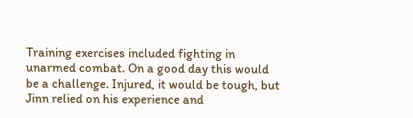Training exercises included fighting in unarmed combat. On a good day this would be a challenge. Injured, it would be tough, but Jinn relied on his experience and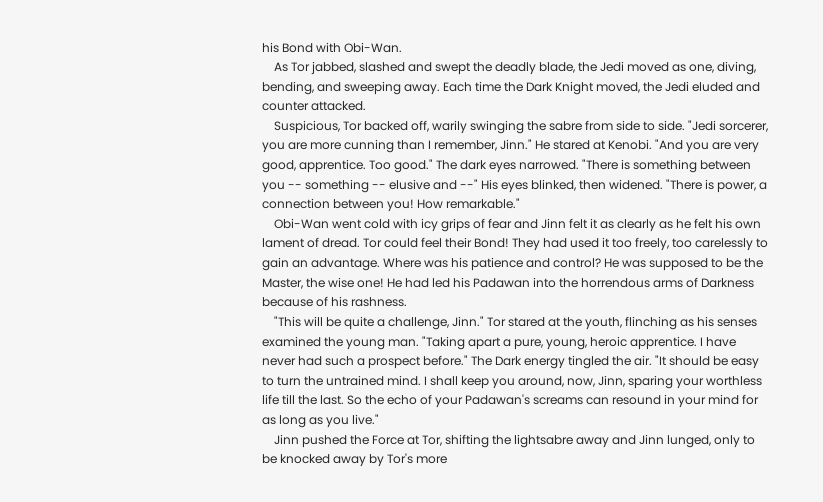his Bond with Obi-Wan.
    As Tor jabbed, slashed and swept the deadly blade, the Jedi moved as one, diving, bending, and sweeping away. Each time the Dark Knight moved, the Jedi eluded and counter attacked.
    Suspicious, Tor backed off, warily swinging the sabre from side to side. "Jedi sorcerer, you are more cunning than I remember, Jinn." He stared at Kenobi. "And you are very good, apprentice. Too good." The dark eyes narrowed. "There is something between you -- something -- elusive and --" His eyes blinked, then widened. "There is power, a connection between you! How remarkable."
    Obi-Wan went cold with icy grips of fear and Jinn felt it as clearly as he felt his own lament of dread. Tor could feel their Bond! They had used it too freely, too carelessly to gain an advantage. Where was his patience and control? He was supposed to be the Master, the wise one! He had led his Padawan into the horrendous arms of Darkness because of his rashness.
    "This will be quite a challenge, Jinn." Tor stared at the youth, flinching as his senses examined the young man. "Taking apart a pure, young, heroic apprentice. I have never had such a prospect before." The Dark energy tingled the air. "It should be easy to turn the untrained mind. I shall keep you around, now, Jinn, sparing your worthless life till the last. So the echo of your Padawan's screams can resound in your mind for as long as you live."
    Jinn pushed the Force at Tor, shifting the lightsabre away and Jinn lunged, only to be knocked away by Tor's more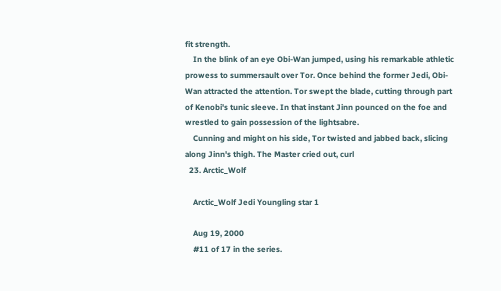fit strength.
    In the blink of an eye Obi-Wan jumped, using his remarkable athletic prowess to summersault over Tor. Once behind the former Jedi, Obi-Wan attracted the attention. Tor swept the blade, cutting through part of Kenobi's tunic sleeve. In that instant Jinn pounced on the foe and wrestled to gain possession of the lightsabre.
    Cunning and might on his side, Tor twisted and jabbed back, slicing along Jinn's thigh. The Master cried out, curl
  23. Arctic_Wolf

    Arctic_Wolf Jedi Youngling star 1

    Aug 19, 2000
    #11 of 17 in the series.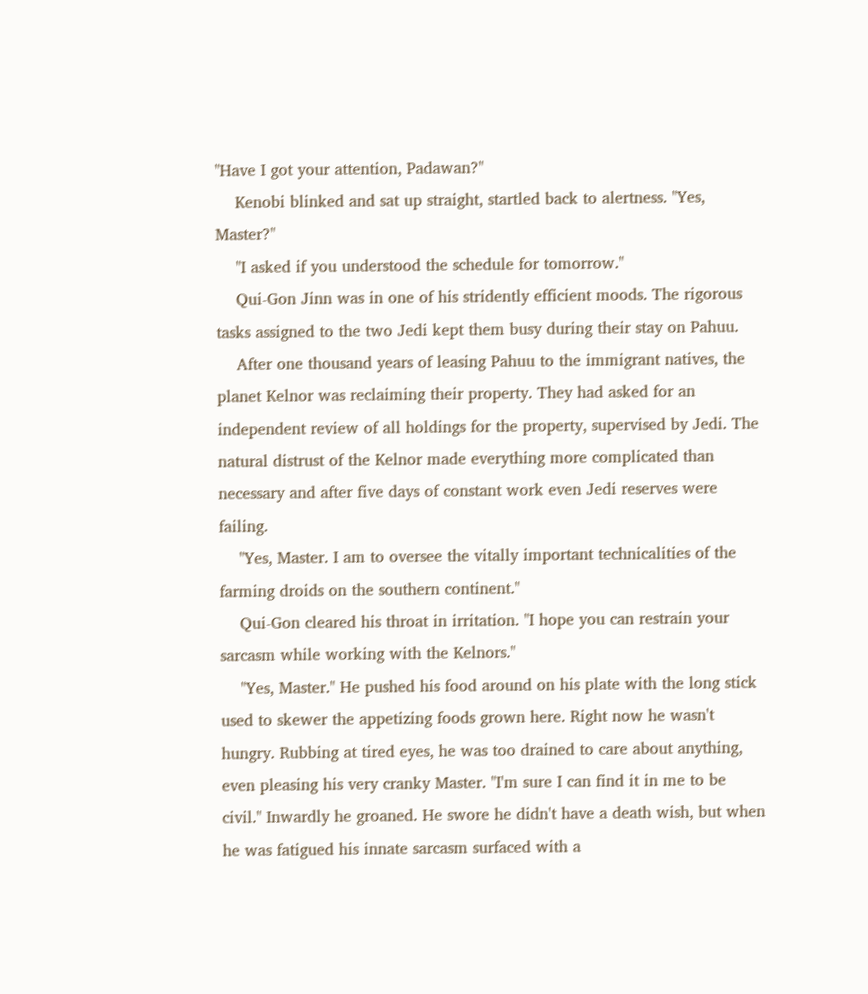"Have I got your attention, Padawan?"
    Kenobi blinked and sat up straight, startled back to alertness. "Yes, Master?"
    "I asked if you understood the schedule for tomorrow."
    Qui-Gon Jinn was in one of his stridently efficient moods. The rigorous tasks assigned to the two Jedi kept them busy during their stay on Pahuu.
    After one thousand years of leasing Pahuu to the immigrant natives, the planet Kelnor was reclaiming their property. They had asked for an independent review of all holdings for the property, supervised by Jedi. The natural distrust of the Kelnor made everything more complicated than necessary and after five days of constant work even Jedi reserves were failing.
    "Yes, Master. I am to oversee the vitally important technicalities of the farming droids on the southern continent."
    Qui-Gon cleared his throat in irritation. "I hope you can restrain your sarcasm while working with the Kelnors."
    "Yes, Master." He pushed his food around on his plate with the long stick used to skewer the appetizing foods grown here. Right now he wasn't hungry. Rubbing at tired eyes, he was too drained to care about anything, even pleasing his very cranky Master. "I'm sure I can find it in me to be civil." Inwardly he groaned. He swore he didn't have a death wish, but when he was fatigued his innate sarcasm surfaced with a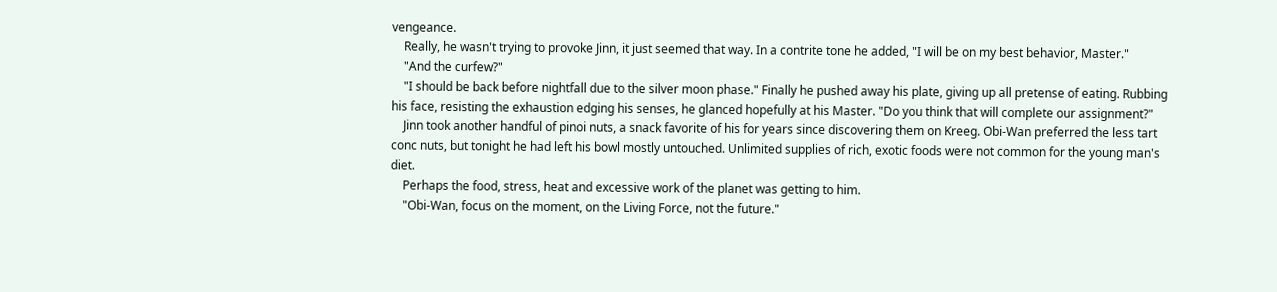vengeance.
    Really, he wasn't trying to provoke Jinn, it just seemed that way. In a contrite tone he added, "I will be on my best behavior, Master."
    "And the curfew?"
    "I should be back before nightfall due to the silver moon phase." Finally he pushed away his plate, giving up all pretense of eating. Rubbing his face, resisting the exhaustion edging his senses, he glanced hopefully at his Master. "Do you think that will complete our assignment?"
    Jinn took another handful of pinoi nuts, a snack favorite of his for years since discovering them on Kreeg. Obi-Wan preferred the less tart conc nuts, but tonight he had left his bowl mostly untouched. Unlimited supplies of rich, exotic foods were not common for the young man's diet.
    Perhaps the food, stress, heat and excessive work of the planet was getting to him.
    "Obi-Wan, focus on the moment, on the Living Force, not the future."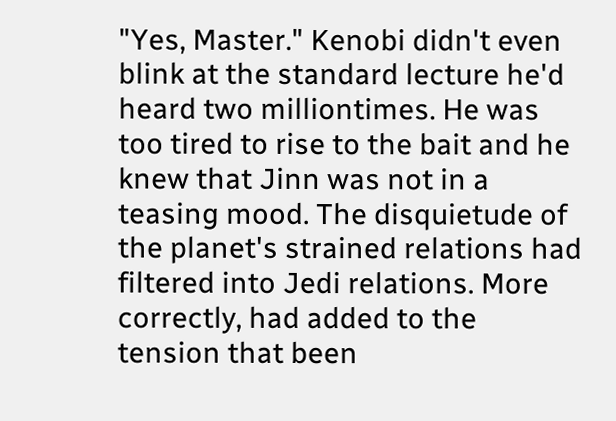"Yes, Master." Kenobi didn't even blink at the standard lecture he'd heard two milliontimes. He was too tired to rise to the bait and he knew that Jinn was not in a teasing mood. The disquietude of the planet's strained relations had filtered into Jedi relations. More correctly, had added to the tension that been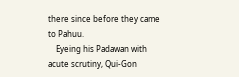there since before they came to Pahuu.
    Eyeing his Padawan with acute scrutiny, Qui-Gon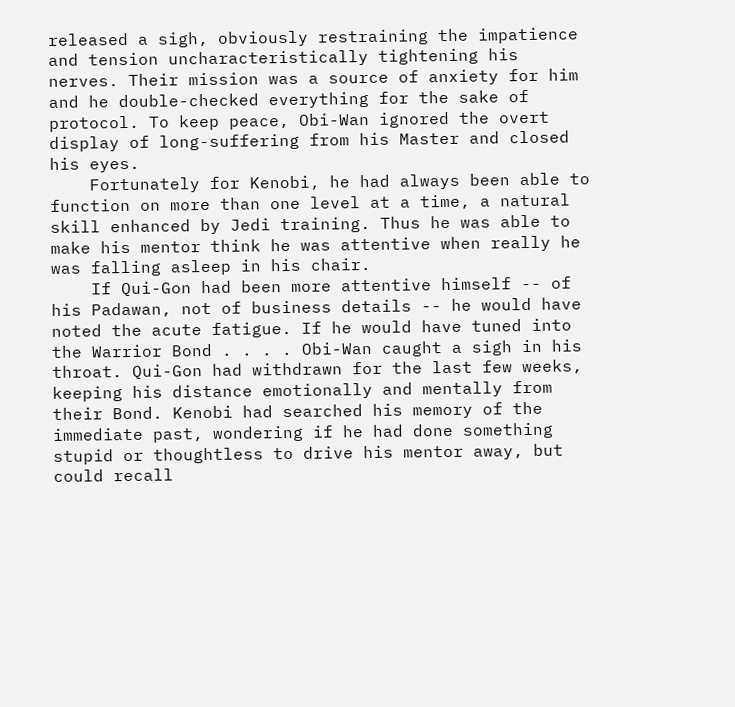released a sigh, obviously restraining the impatience and tension uncharacteristically tightening his nerves. Their mission was a source of anxiety for him and he double-checked everything for the sake of protocol. To keep peace, Obi-Wan ignored the overt display of long-suffering from his Master and closed his eyes.
    Fortunately for Kenobi, he had always been able to function on more than one level at a time, a natural skill enhanced by Jedi training. Thus he was able to make his mentor think he was attentive when really he was falling asleep in his chair.
    If Qui-Gon had been more attentive himself -- of his Padawan, not of business details -- he would have noted the acute fatigue. If he would have tuned into the Warrior Bond . . . . Obi-Wan caught a sigh in his throat. Qui-Gon had withdrawn for the last few weeks, keeping his distance emotionally and mentally from their Bond. Kenobi had searched his memory of the immediate past, wondering if he had done something stupid or thoughtless to drive his mentor away, but could recall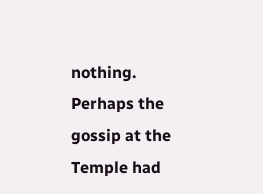nothing. Perhaps the gossip at the Temple had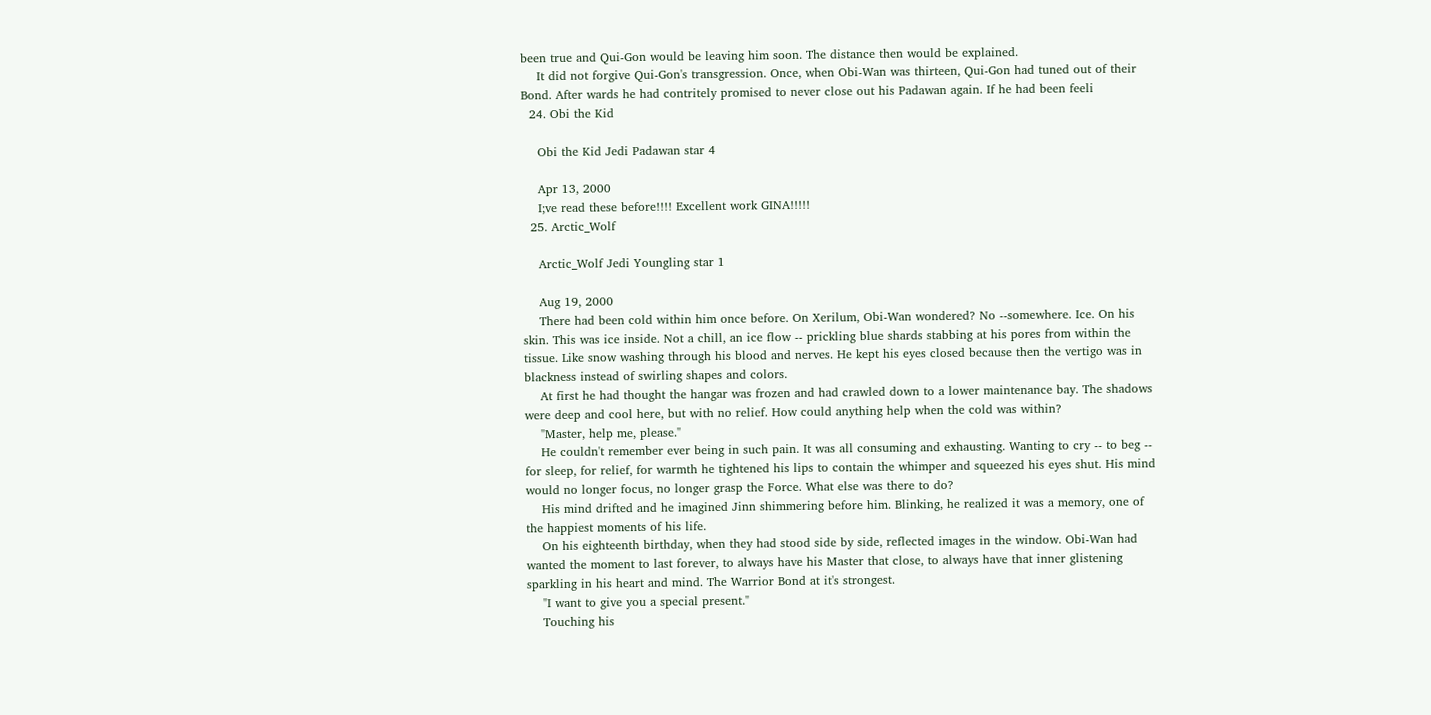been true and Qui-Gon would be leaving him soon. The distance then would be explained.
    It did not forgive Qui-Gon's transgression. Once, when Obi-Wan was thirteen, Qui-Gon had tuned out of their Bond. After wards he had contritely promised to never close out his Padawan again. If he had been feeli
  24. Obi the Kid

    Obi the Kid Jedi Padawan star 4

    Apr 13, 2000
    I;ve read these before!!!! Excellent work GINA!!!!!
  25. Arctic_Wolf

    Arctic_Wolf Jedi Youngling star 1

    Aug 19, 2000
    There had been cold within him once before. On Xerilum, Obi-Wan wondered? No --somewhere. Ice. On his skin. This was ice inside. Not a chill, an ice flow -- prickling blue shards stabbing at his pores from within the tissue. Like snow washing through his blood and nerves. He kept his eyes closed because then the vertigo was in blackness instead of swirling shapes and colors.
    At first he had thought the hangar was frozen and had crawled down to a lower maintenance bay. The shadows were deep and cool here, but with no relief. How could anything help when the cold was within?
    "Master, help me, please."
    He couldn't remember ever being in such pain. It was all consuming and exhausting. Wanting to cry -- to beg -- for sleep, for relief, for warmth he tightened his lips to contain the whimper and squeezed his eyes shut. His mind would no longer focus, no longer grasp the Force. What else was there to do?
    His mind drifted and he imagined Jinn shimmering before him. Blinking, he realized it was a memory, one of the happiest moments of his life.
    On his eighteenth birthday, when they had stood side by side, reflected images in the window. Obi-Wan had wanted the moment to last forever, to always have his Master that close, to always have that inner glistening sparkling in his heart and mind. The Warrior Bond at it's strongest.
    "I want to give you a special present."
    Touching his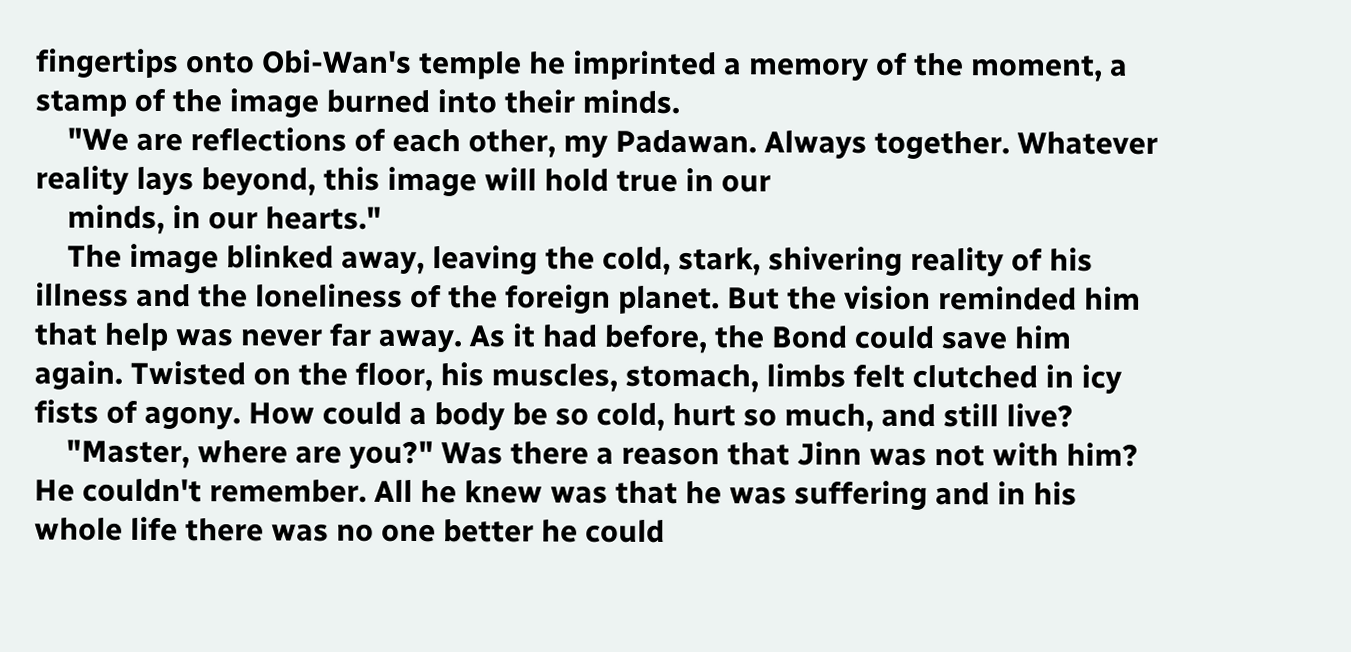fingertips onto Obi-Wan's temple he imprinted a memory of the moment, a stamp of the image burned into their minds.
    "We are reflections of each other, my Padawan. Always together. Whatever reality lays beyond, this image will hold true in our
    minds, in our hearts."
    The image blinked away, leaving the cold, stark, shivering reality of his illness and the loneliness of the foreign planet. But the vision reminded him that help was never far away. As it had before, the Bond could save him again. Twisted on the floor, his muscles, stomach, limbs felt clutched in icy fists of agony. How could a body be so cold, hurt so much, and still live?
    "Master, where are you?" Was there a reason that Jinn was not with him? He couldn't remember. All he knew was that he was suffering and in his whole life there was no one better he could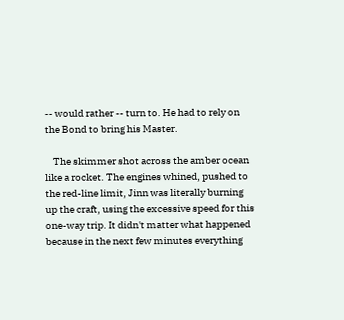-- would rather -- turn to. He had to rely on the Bond to bring his Master.

    The skimmer shot across the amber ocean like a rocket. The engines whined, pushed to the red-line limit, Jinn was literally burning up the craft, using the excessive speed for this one-way trip. It didn't matter what happened because in the next few minutes everything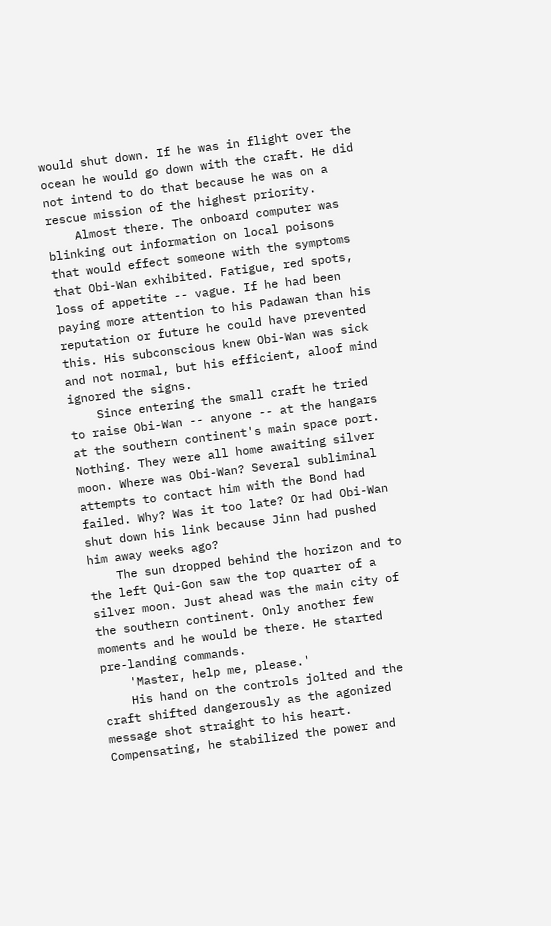would shut down. If he was in flight over the ocean he would go down with the craft. He did not intend to do that because he was on a rescue mission of the highest priority.
    Almost there. The onboard computer was blinking out information on local poisons that would effect someone with the symptoms that Obi-Wan exhibited. Fatigue, red spots, loss of appetite -- vague. If he had been paying more attention to his Padawan than his reputation or future he could have prevented this. His subconscious knew Obi-Wan was sick and not normal, but his efficient, aloof mind ignored the signs.
    Since entering the small craft he tried to raise Obi-Wan -- anyone -- at the hangars at the southern continent's main space port. Nothing. They were all home awaiting silver moon. Where was Obi-Wan? Several subliminal attempts to contact him with the Bond had failed. Why? Was it too late? Or had Obi-Wan shut down his link because Jinn had pushed him away weeks ago?
    The sun dropped behind the horizon and to the left Qui-Gon saw the top quarter of a silver moon. Just ahead was the main city of the southern continent. Only another few moments and he would be there. He started pre-landing commands.
    'Master, help me, please.'
    His hand on the controls jolted and the craft shifted dangerously as the agonized message shot straight to his heart. Compensating, he stabilized the power and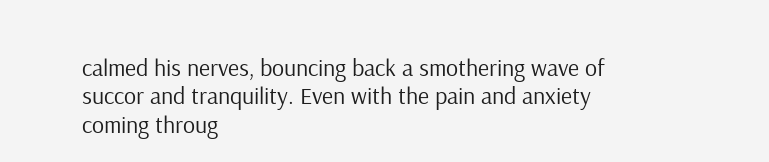calmed his nerves, bouncing back a smothering wave of succor and tranquility. Even with the pain and anxiety coming throug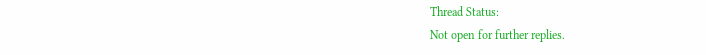Thread Status:
Not open for further replies.